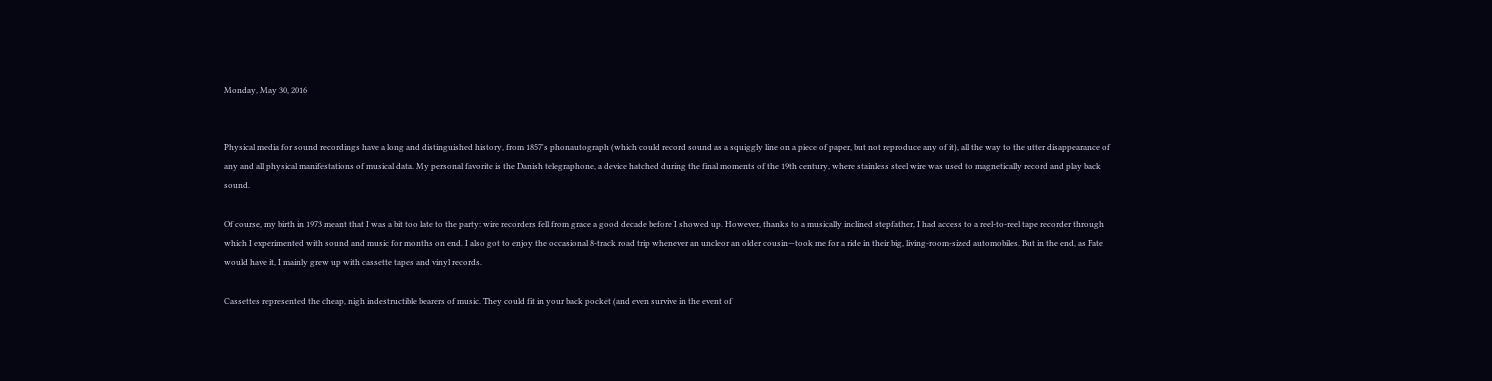Monday, May 30, 2016


Physical media for sound recordings have a long and distinguished history, from 1857's phonautograph (which could record sound as a squiggly line on a piece of paper, but not reproduce any of it), all the way to the utter disappearance of any and all physical manifestations of musical data. My personal favorite is the Danish telegraphone, a device hatched during the final moments of the 19th century, where stainless steel wire was used to magnetically record and play back sound.

Of course, my birth in 1973 meant that I was a bit too late to the party: wire recorders fell from grace a good decade before I showed up. However, thanks to a musically inclined stepfather, I had access to a reel-to-reel tape recorder through which I experimented with sound and music for months on end. I also got to enjoy the occasional 8-track road trip whenever an uncleor an older cousin—took me for a ride in their big, living-room-sized automobiles. But in the end, as Fate would have it, I mainly grew up with cassette tapes and vinyl records.

Cassettes represented the cheap, nigh indestructible bearers of music. They could fit in your back pocket (and even survive in the event of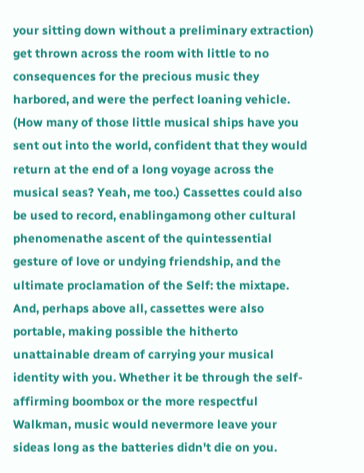your sitting down without a preliminary extraction) get thrown across the room with little to no consequences for the precious music they harbored, and were the perfect loaning vehicle. (How many of those little musical ships have you sent out into the world, confident that they would return at the end of a long voyage across the musical seas? Yeah, me too.) Cassettes could also be used to record, enablingamong other cultural phenomenathe ascent of the quintessential gesture of love or undying friendship, and the ultimate proclamation of the Self: the mixtape. And, perhaps above all, cassettes were also portable, making possible the hitherto unattainable dream of carrying your musical identity with you. Whether it be through the self-affirming boombox or the more respectful Walkman, music would nevermore leave your sideas long as the batteries didn't die on you.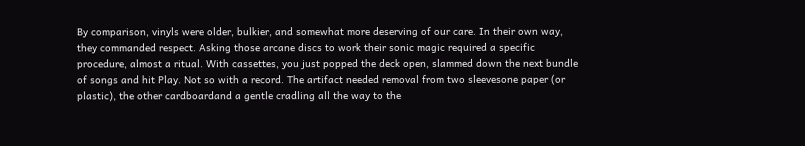By comparison, vinyls were older, bulkier, and somewhat more deserving of our care. In their own way, they commanded respect. Asking those arcane discs to work their sonic magic required a specific procedure, almost a ritual. With cassettes, you just popped the deck open, slammed down the next bundle of songs and hit Play. Not so with a record. The artifact needed removal from two sleevesone paper (or plastic), the other cardboardand a gentle cradling all the way to the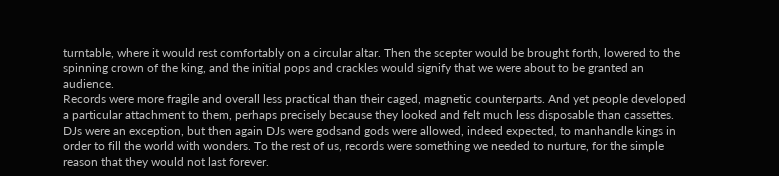turntable, where it would rest comfortably on a circular altar. Then the scepter would be brought forth, lowered to the spinning crown of the king, and the initial pops and crackles would signify that we were about to be granted an audience.
Records were more fragile and overall less practical than their caged, magnetic counterparts. And yet people developed a particular attachment to them, perhaps precisely because they looked and felt much less disposable than cassettes. DJs were an exception, but then again DJs were godsand gods were allowed, indeed expected, to manhandle kings in order to fill the world with wonders. To the rest of us, records were something we needed to nurture, for the simple reason that they would not last forever.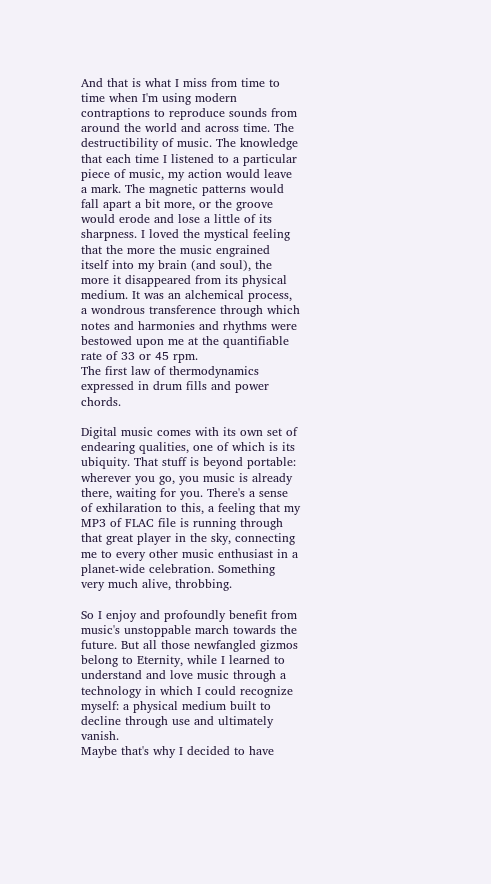And that is what I miss from time to time when I'm using modern contraptions to reproduce sounds from around the world and across time. The destructibility of music. The knowledge that each time I listened to a particular piece of music, my action would leave a mark. The magnetic patterns would fall apart a bit more, or the groove would erode and lose a little of its sharpness. I loved the mystical feeling that the more the music engrained itself into my brain (and soul), the more it disappeared from its physical medium. It was an alchemical process, a wondrous transference through which notes and harmonies and rhythms were bestowed upon me at the quantifiable rate of 33 or 45 rpm.
The first law of thermodynamics expressed in drum fills and power chords.

Digital music comes with its own set of endearing qualities, one of which is its ubiquity. That stuff is beyond portable: wherever you go, you music is already there, waiting for you. There's a sense of exhilaration to this, a feeling that my MP3 of FLAC file is running through that great player in the sky, connecting me to every other music enthusiast in a planet-wide celebration. Something very much alive, throbbing.

So I enjoy and profoundly benefit from music's unstoppable march towards the future. But all those newfangled gizmos belong to Eternity, while I learned to understand and love music through a technology in which I could recognize myself: a physical medium built to decline through use and ultimately vanish.
Maybe that's why I decided to have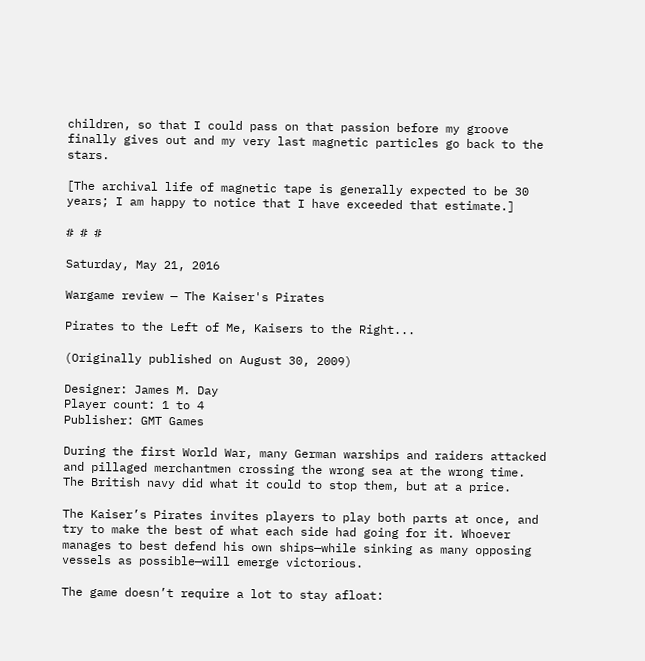children, so that I could pass on that passion before my groove finally gives out and my very last magnetic particles go back to the stars.

[The archival life of magnetic tape is generally expected to be 30 years; I am happy to notice that I have exceeded that estimate.]

# # #

Saturday, May 21, 2016

Wargame review — The Kaiser's Pirates

Pirates to the Left of Me, Kaisers to the Right...

(Originally published on August 30, 2009)

Designer: James M. Day
Player count: 1 to 4
Publisher: GMT Games

During the first World War, many German warships and raiders attacked and pillaged merchantmen crossing the wrong sea at the wrong time. The British navy did what it could to stop them, but at a price.

The Kaiser’s Pirates invites players to play both parts at once, and try to make the best of what each side had going for it. Whoever manages to best defend his own ships—while sinking as many opposing vessels as possible—will emerge victorious.

The game doesn’t require a lot to stay afloat: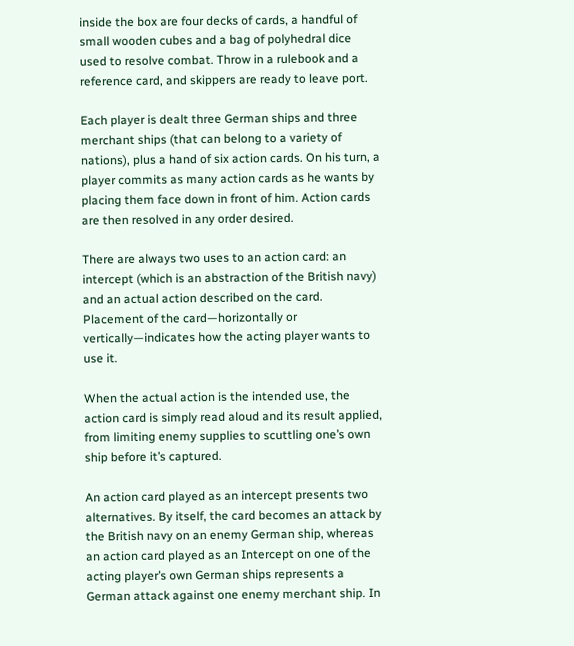inside the box are four decks of cards, a handful of small wooden cubes and a bag of polyhedral dice used to resolve combat. Throw in a rulebook and a reference card, and skippers are ready to leave port.

Each player is dealt three German ships and three merchant ships (that can belong to a variety of nations), plus a hand of six action cards. On his turn, a player commits as many action cards as he wants by placing them face down in front of him. Action cards are then resolved in any order desired.

There are always two uses to an action card: an intercept (which is an abstraction of the British navy) and an actual action described on the card. Placement of the card—horizontally or vertically—indicates how the acting player wants to use it.

When the actual action is the intended use, the action card is simply read aloud and its result applied, from limiting enemy supplies to scuttling one’s own ship before it’s captured.

An action card played as an intercept presents two alternatives. By itself, the card becomes an attack by the British navy on an enemy German ship, whereas an action card played as an Intercept on one of the acting player’s own German ships represents a German attack against one enemy merchant ship. In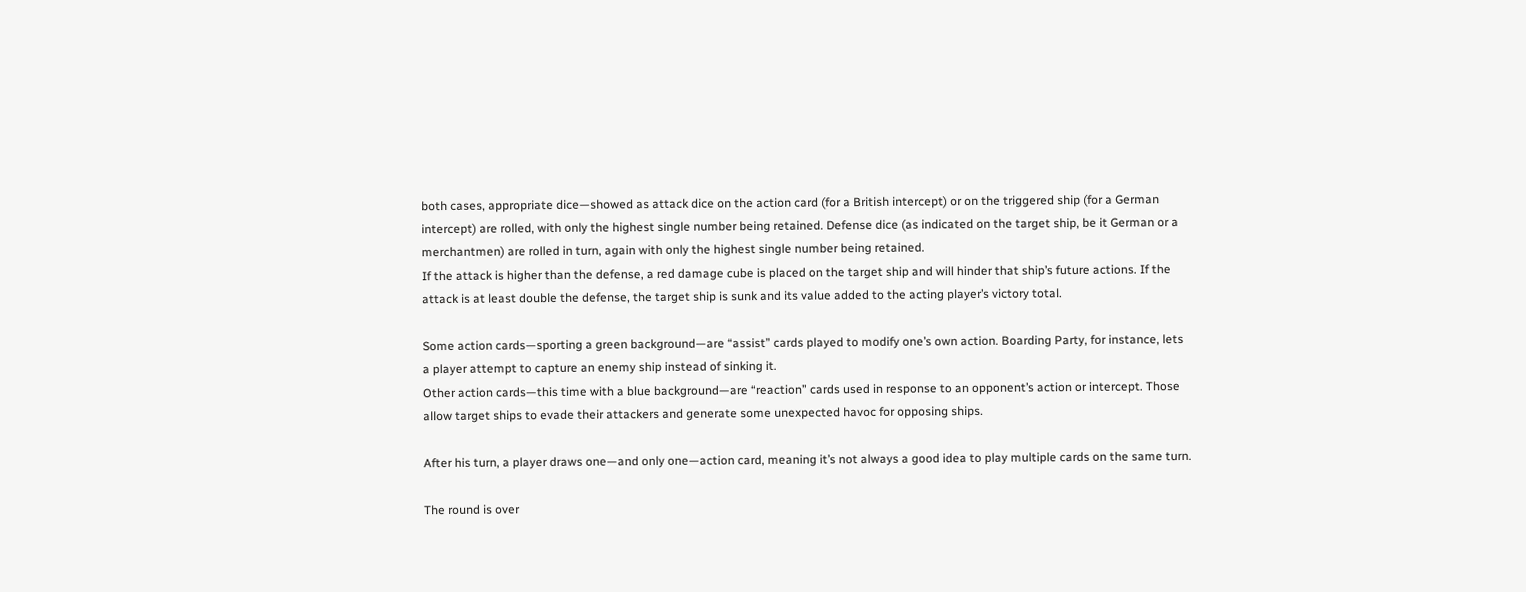both cases, appropriate dice—showed as attack dice on the action card (for a British intercept) or on the triggered ship (for a German intercept) are rolled, with only the highest single number being retained. Defense dice (as indicated on the target ship, be it German or a merchantmen) are rolled in turn, again with only the highest single number being retained.
If the attack is higher than the defense, a red damage cube is placed on the target ship and will hinder that ship’s future actions. If the attack is at least double the defense, the target ship is sunk and its value added to the acting player’s victory total.

Some action cards—sporting a green background—are “assist” cards played to modify one’s own action. Boarding Party, for instance, lets a player attempt to capture an enemy ship instead of sinking it.
Other action cards—this time with a blue background—are “reaction” cards used in response to an opponent’s action or intercept. Those allow target ships to evade their attackers and generate some unexpected havoc for opposing ships.

After his turn, a player draws one—and only one—action card, meaning it’s not always a good idea to play multiple cards on the same turn.

The round is over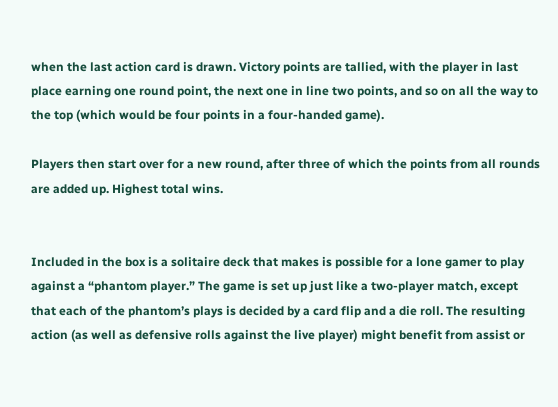when the last action card is drawn. Victory points are tallied, with the player in last place earning one round point, the next one in line two points, and so on all the way to the top (which would be four points in a four-handed game).

Players then start over for a new round, after three of which the points from all rounds are added up. Highest total wins.


Included in the box is a solitaire deck that makes is possible for a lone gamer to play against a “phantom player.” The game is set up just like a two-player match, except that each of the phantom’s plays is decided by a card flip and a die roll. The resulting action (as well as defensive rolls against the live player) might benefit from assist or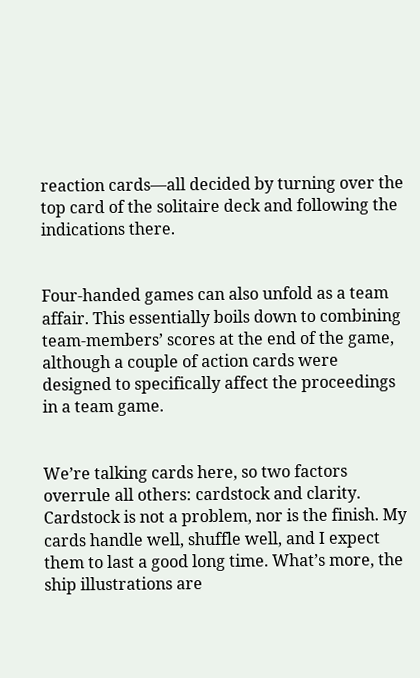reaction cards—all decided by turning over the top card of the solitaire deck and following the indications there.


Four-handed games can also unfold as a team affair. This essentially boils down to combining team-members’ scores at the end of the game, although a couple of action cards were designed to specifically affect the proceedings in a team game.


We’re talking cards here, so two factors overrule all others: cardstock and clarity.
Cardstock is not a problem, nor is the finish. My cards handle well, shuffle well, and I expect them to last a good long time. What’s more, the ship illustrations are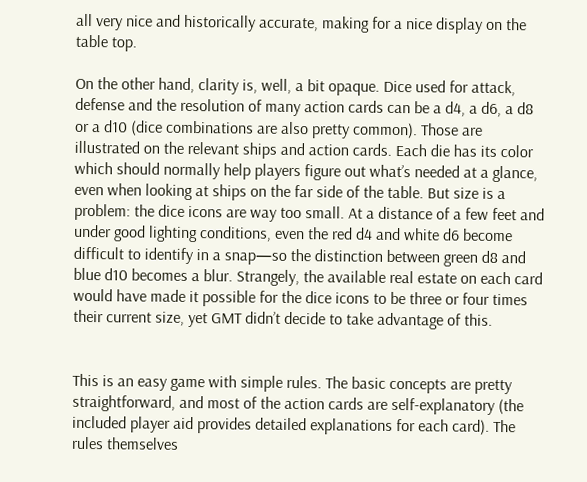all very nice and historically accurate, making for a nice display on the table top.

On the other hand, clarity is, well, a bit opaque. Dice used for attack, defense and the resolution of many action cards can be a d4, a d6, a d8 or a d10 (dice combinations are also pretty common). Those are illustrated on the relevant ships and action cards. Each die has its color which should normally help players figure out what’s needed at a glance, even when looking at ships on the far side of the table. But size is a problem: the dice icons are way too small. At a distance of a few feet and under good lighting conditions, even the red d4 and white d6 become difficult to identify in a snap—so the distinction between green d8 and blue d10 becomes a blur. Strangely, the available real estate on each card would have made it possible for the dice icons to be three or four times their current size, yet GMT didn’t decide to take advantage of this.


This is an easy game with simple rules. The basic concepts are pretty straightforward, and most of the action cards are self-explanatory (the included player aid provides detailed explanations for each card). The rules themselves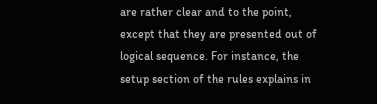are rather clear and to the point, except that they are presented out of logical sequence. For instance, the setup section of the rules explains in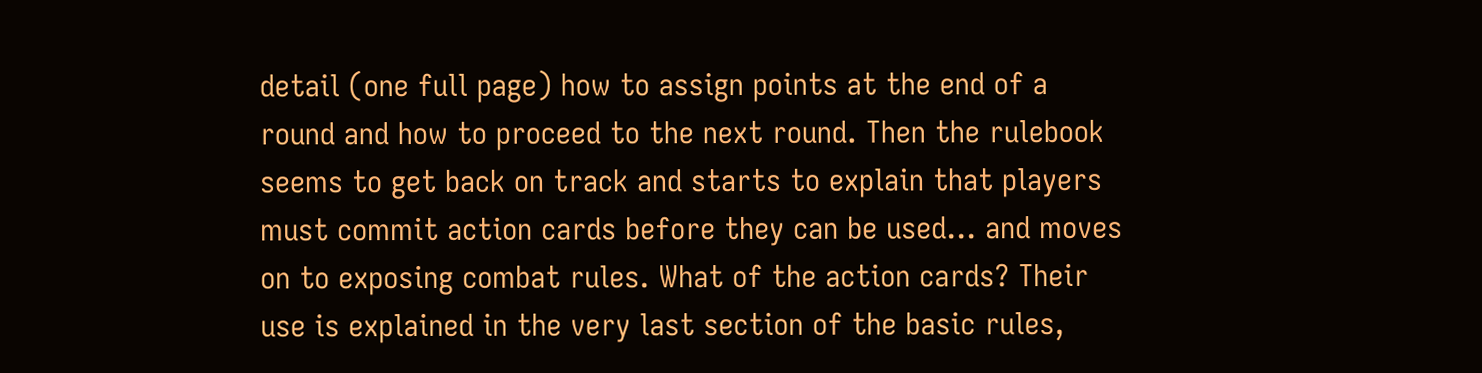detail (one full page) how to assign points at the end of a round and how to proceed to the next round. Then the rulebook seems to get back on track and starts to explain that players must commit action cards before they can be used… and moves on to exposing combat rules. What of the action cards? Their use is explained in the very last section of the basic rules,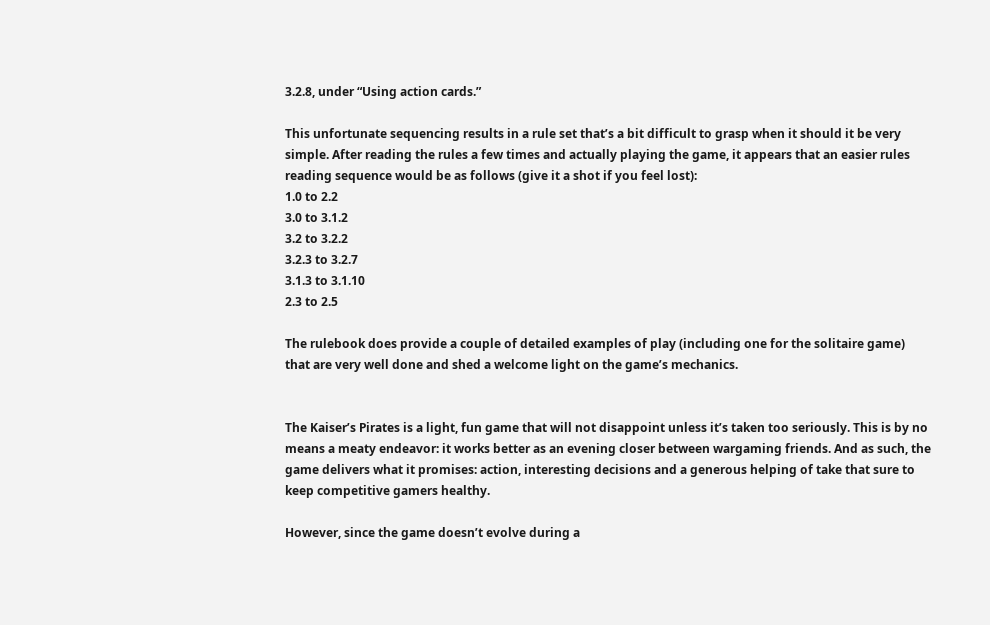3.2.8, under “Using action cards.”

This unfortunate sequencing results in a rule set that’s a bit difficult to grasp when it should it be very simple. After reading the rules a few times and actually playing the game, it appears that an easier rules reading sequence would be as follows (give it a shot if you feel lost):
1.0 to 2.2
3.0 to 3.1.2
3.2 to 3.2.2
3.2.3 to 3.2.7
3.1.3 to 3.1.10
2.3 to 2.5

The rulebook does provide a couple of detailed examples of play (including one for the solitaire game) that are very well done and shed a welcome light on the game’s mechanics.


The Kaiser’s Pirates is a light, fun game that will not disappoint unless it’s taken too seriously. This is by no means a meaty endeavor: it works better as an evening closer between wargaming friends. And as such, the game delivers what it promises: action, interesting decisions and a generous helping of take that sure to keep competitive gamers healthy.

However, since the game doesn’t evolve during a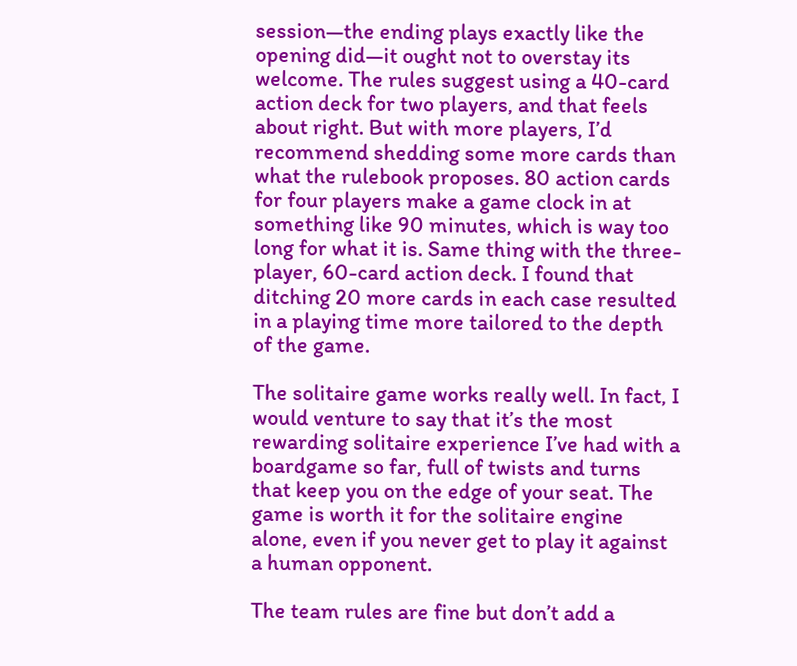session—the ending plays exactly like the opening did—it ought not to overstay its welcome. The rules suggest using a 40-card action deck for two players, and that feels about right. But with more players, I’d recommend shedding some more cards than what the rulebook proposes. 80 action cards for four players make a game clock in at something like 90 minutes, which is way too long for what it is. Same thing with the three-player, 60-card action deck. I found that ditching 20 more cards in each case resulted in a playing time more tailored to the depth of the game.

The solitaire game works really well. In fact, I would venture to say that it’s the most rewarding solitaire experience I’ve had with a boardgame so far, full of twists and turns that keep you on the edge of your seat. The game is worth it for the solitaire engine alone, even if you never get to play it against a human opponent.

The team rules are fine but don’t add a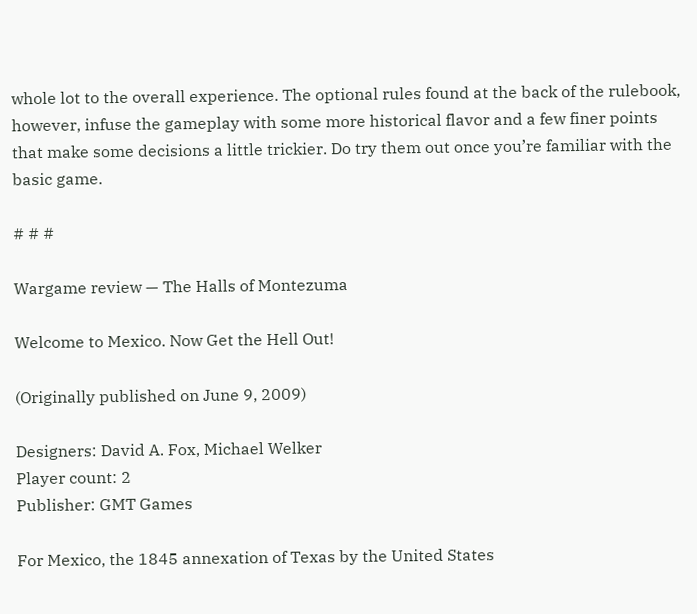whole lot to the overall experience. The optional rules found at the back of the rulebook, however, infuse the gameplay with some more historical flavor and a few finer points that make some decisions a little trickier. Do try them out once you’re familiar with the basic game.

# # #

Wargame review — The Halls of Montezuma

Welcome to Mexico. Now Get the Hell Out!

(Originally published on June 9, 2009)

Designers: David A. Fox, Michael Welker
Player count: 2
Publisher: GMT Games

For Mexico, the 1845 annexation of Texas by the United States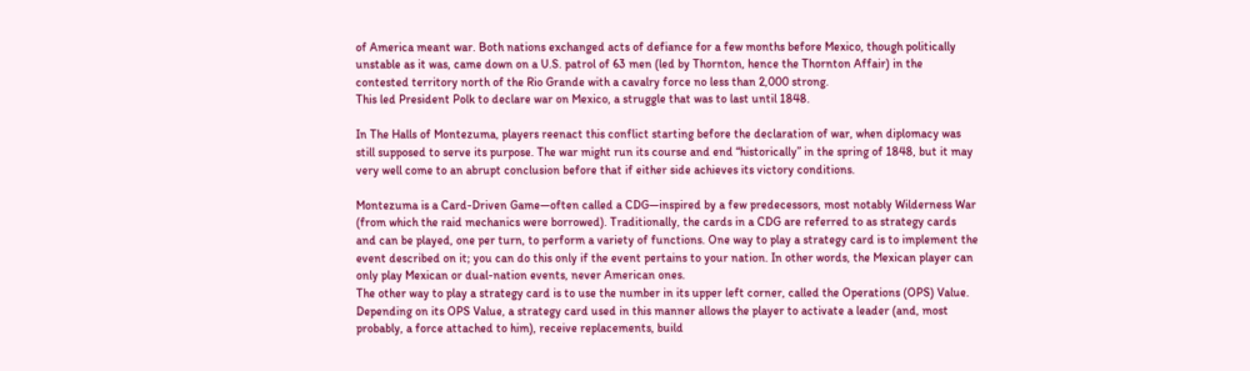of America meant war. Both nations exchanged acts of defiance for a few months before Mexico, though politically unstable as it was, came down on a U.S. patrol of 63 men (led by Thornton, hence the Thornton Affair) in the contested territory north of the Rio Grande with a cavalry force no less than 2,000 strong.
This led President Polk to declare war on Mexico, a struggle that was to last until 1848.

In The Halls of Montezuma, players reenact this conflict starting before the declaration of war, when diplomacy was still supposed to serve its purpose. The war might run its course and end “historically” in the spring of 1848, but it may very well come to an abrupt conclusion before that if either side achieves its victory conditions.

Montezuma is a Card-Driven Game—often called a CDG—inspired by a few predecessors, most notably Wilderness War (from which the raid mechanics were borrowed). Traditionally, the cards in a CDG are referred to as strategy cards and can be played, one per turn, to perform a variety of functions. One way to play a strategy card is to implement the event described on it; you can do this only if the event pertains to your nation. In other words, the Mexican player can only play Mexican or dual-nation events, never American ones.
The other way to play a strategy card is to use the number in its upper left corner, called the Operations (OPS) Value. Depending on its OPS Value, a strategy card used in this manner allows the player to activate a leader (and, most probably, a force attached to him), receive replacements, build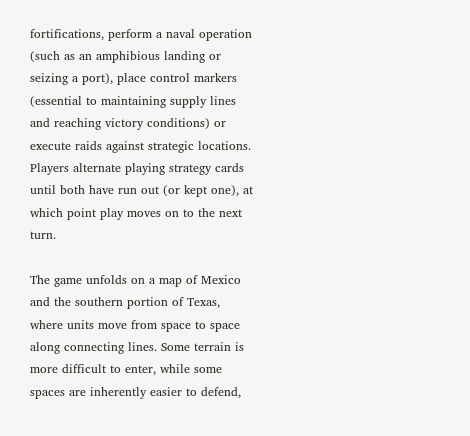fortifications, perform a naval operation (such as an amphibious landing or seizing a port), place control markers (essential to maintaining supply lines and reaching victory conditions) or execute raids against strategic locations.
Players alternate playing strategy cards until both have run out (or kept one), at which point play moves on to the next turn.

The game unfolds on a map of Mexico and the southern portion of Texas, where units move from space to space along connecting lines. Some terrain is more difficult to enter, while some spaces are inherently easier to defend,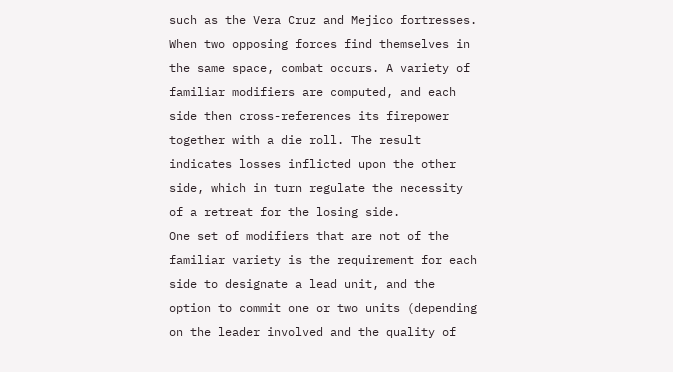such as the Vera Cruz and Mejico fortresses.
When two opposing forces find themselves in the same space, combat occurs. A variety of familiar modifiers are computed, and each side then cross-references its firepower together with a die roll. The result indicates losses inflicted upon the other side, which in turn regulate the necessity of a retreat for the losing side.
One set of modifiers that are not of the familiar variety is the requirement for each side to designate a lead unit, and the option to commit one or two units (depending on the leader involved and the quality of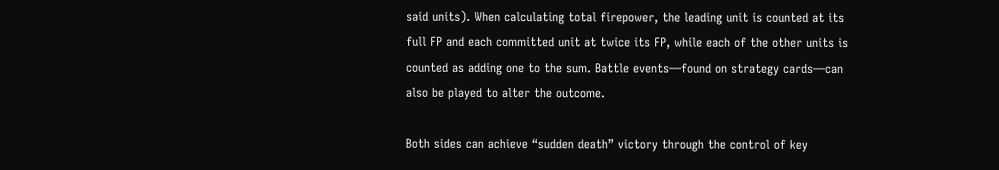said units). When calculating total firepower, the leading unit is counted at its full FP and each committed unit at twice its FP, while each of the other units is counted as adding one to the sum. Battle events—found on strategy cards—can also be played to alter the outcome.

Both sides can achieve “sudden death” victory through the control of key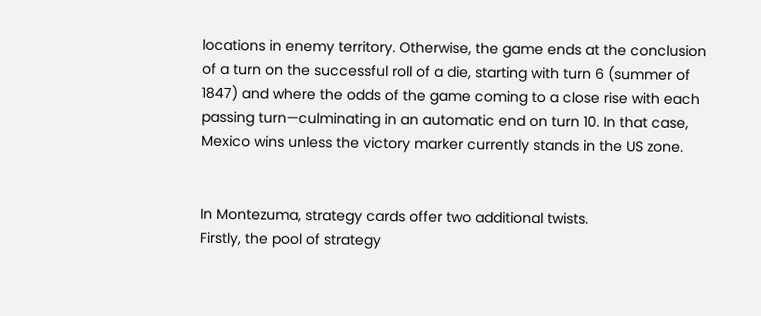locations in enemy territory. Otherwise, the game ends at the conclusion of a turn on the successful roll of a die, starting with turn 6 (summer of 1847) and where the odds of the game coming to a close rise with each passing turn—culminating in an automatic end on turn 10. In that case, Mexico wins unless the victory marker currently stands in the US zone.


In Montezuma, strategy cards offer two additional twists.
Firstly, the pool of strategy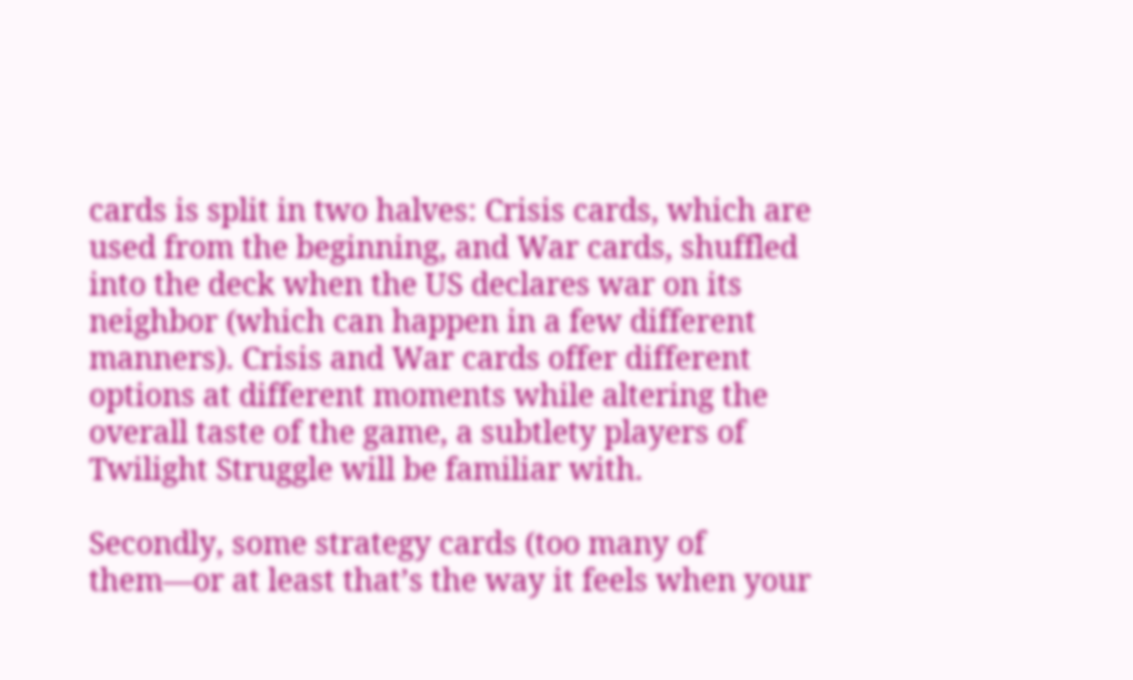cards is split in two halves: Crisis cards, which are used from the beginning, and War cards, shuffled into the deck when the US declares war on its neighbor (which can happen in a few different manners). Crisis and War cards offer different options at different moments while altering the overall taste of the game, a subtlety players of Twilight Struggle will be familiar with.

Secondly, some strategy cards (too many of them—or at least that’s the way it feels when your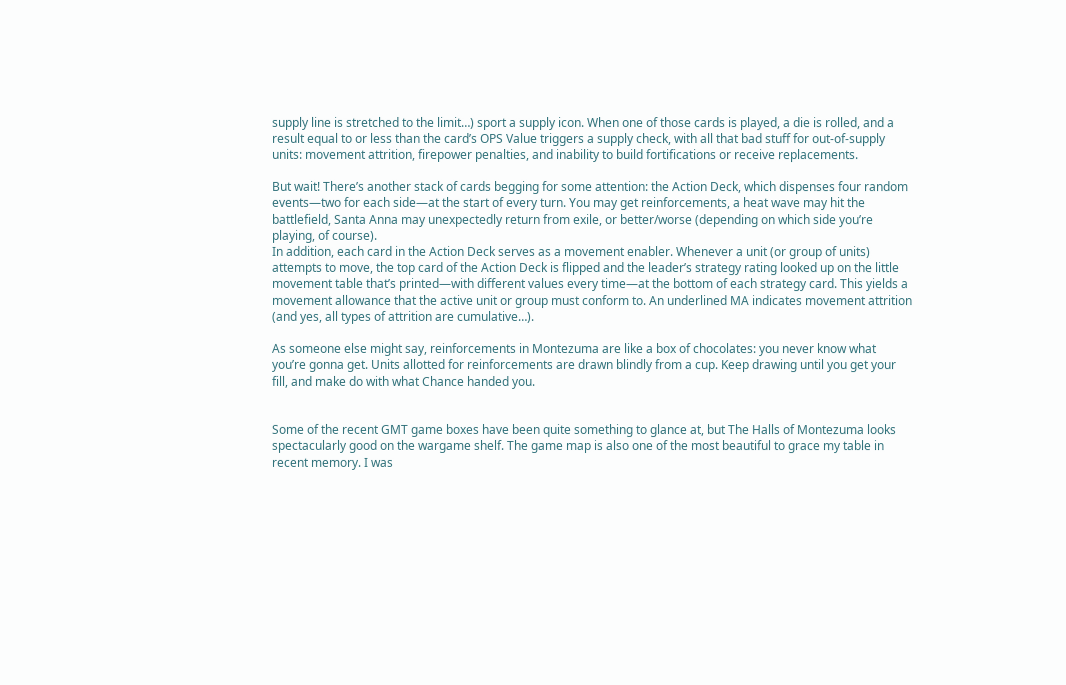supply line is stretched to the limit…) sport a supply icon. When one of those cards is played, a die is rolled, and a result equal to or less than the card’s OPS Value triggers a supply check, with all that bad stuff for out-of-supply units: movement attrition, firepower penalties, and inability to build fortifications or receive replacements.

But wait! There’s another stack of cards begging for some attention: the Action Deck, which dispenses four random events—two for each side—at the start of every turn. You may get reinforcements, a heat wave may hit the battlefield, Santa Anna may unexpectedly return from exile, or better/worse (depending on which side you’re playing, of course).
In addition, each card in the Action Deck serves as a movement enabler. Whenever a unit (or group of units) attempts to move, the top card of the Action Deck is flipped and the leader’s strategy rating looked up on the little movement table that’s printed—with different values every time—at the bottom of each strategy card. This yields a movement allowance that the active unit or group must conform to. An underlined MA indicates movement attrition (and yes, all types of attrition are cumulative…).

As someone else might say, reinforcements in Montezuma are like a box of chocolates: you never know what you’re gonna get. Units allotted for reinforcements are drawn blindly from a cup. Keep drawing until you get your fill, and make do with what Chance handed you.


Some of the recent GMT game boxes have been quite something to glance at, but The Halls of Montezuma looks spectacularly good on the wargame shelf. The game map is also one of the most beautiful to grace my table in recent memory. I was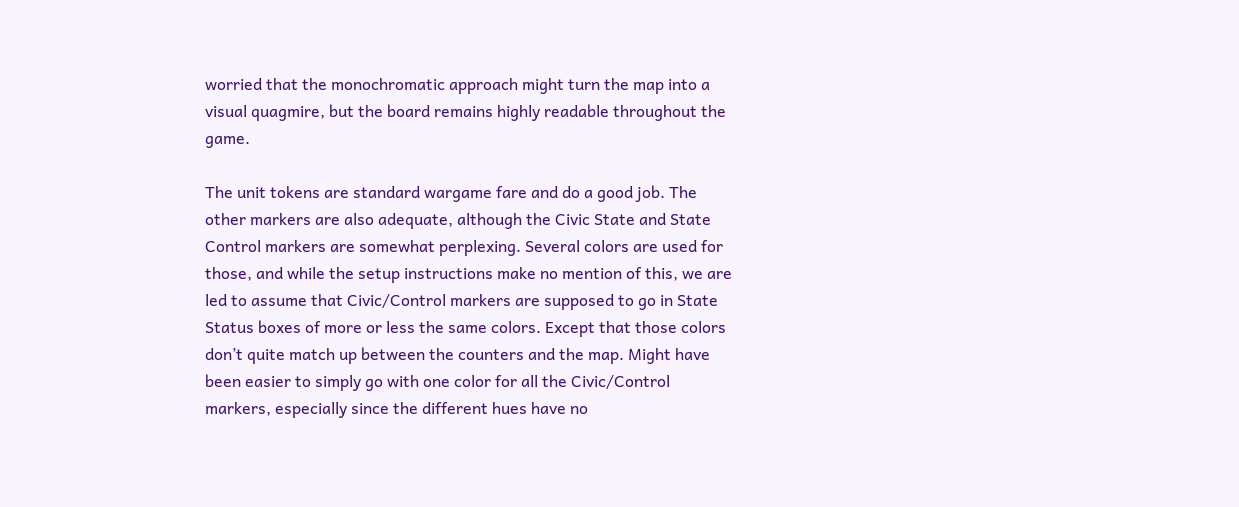worried that the monochromatic approach might turn the map into a visual quagmire, but the board remains highly readable throughout the game.

The unit tokens are standard wargame fare and do a good job. The other markers are also adequate, although the Civic State and State Control markers are somewhat perplexing. Several colors are used for those, and while the setup instructions make no mention of this, we are led to assume that Civic/Control markers are supposed to go in State Status boxes of more or less the same colors. Except that those colors don’t quite match up between the counters and the map. Might have been easier to simply go with one color for all the Civic/Control markers, especially since the different hues have no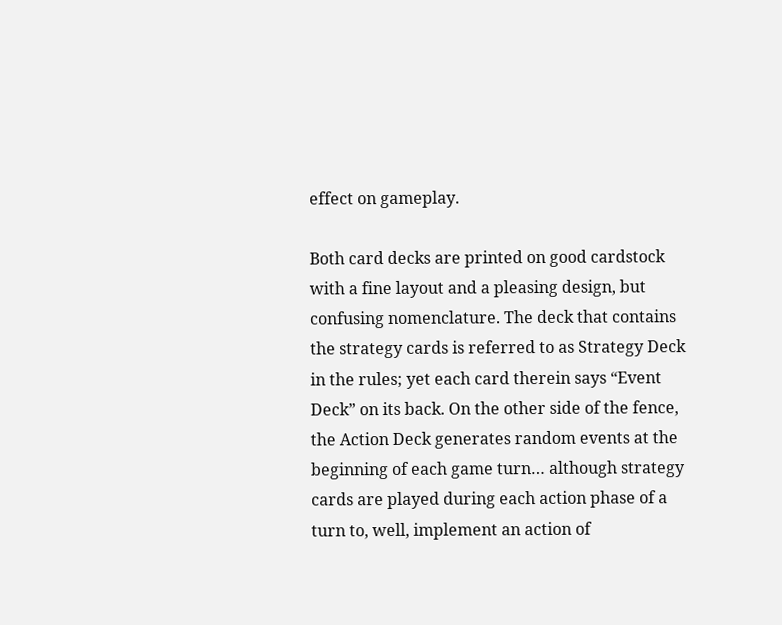effect on gameplay.

Both card decks are printed on good cardstock with a fine layout and a pleasing design, but confusing nomenclature. The deck that contains the strategy cards is referred to as Strategy Deck in the rules; yet each card therein says “Event Deck” on its back. On the other side of the fence, the Action Deck generates random events at the beginning of each game turn… although strategy cards are played during each action phase of a turn to, well, implement an action of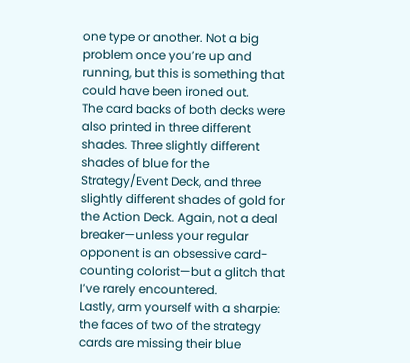one type or another. Not a big problem once you’re up and running, but this is something that could have been ironed out.
The card backs of both decks were also printed in three different shades. Three slightly different shades of blue for the Strategy/Event Deck, and three slightly different shades of gold for the Action Deck. Again, not a deal breaker—unless your regular opponent is an obsessive card-counting colorist—but a glitch that I’ve rarely encountered.
Lastly, arm yourself with a sharpie: the faces of two of the strategy cards are missing their blue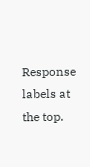Response labels at the top.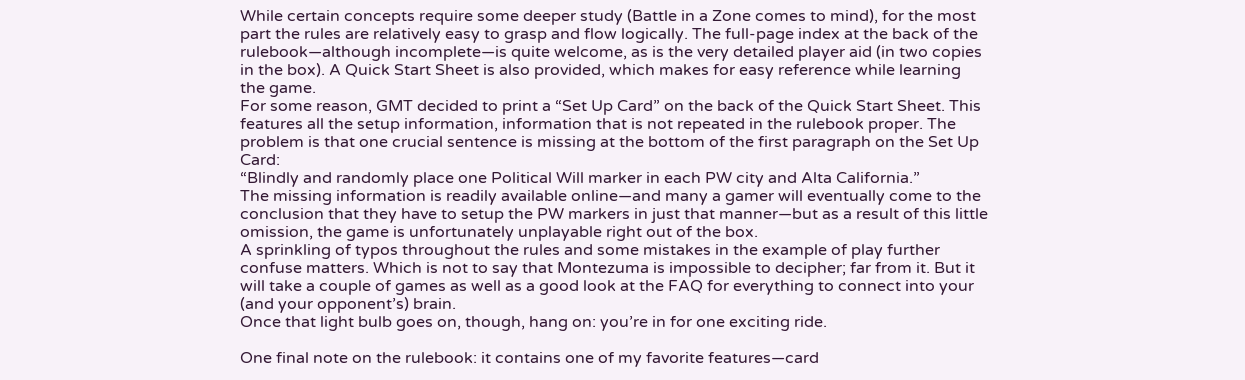While certain concepts require some deeper study (Battle in a Zone comes to mind), for the most part the rules are relatively easy to grasp and flow logically. The full-page index at the back of the rulebook—although incomplete—is quite welcome, as is the very detailed player aid (in two copies in the box). A Quick Start Sheet is also provided, which makes for easy reference while learning the game.
For some reason, GMT decided to print a “Set Up Card” on the back of the Quick Start Sheet. This features all the setup information, information that is not repeated in the rulebook proper. The problem is that one crucial sentence is missing at the bottom of the first paragraph on the Set Up Card:
“Blindly and randomly place one Political Will marker in each PW city and Alta California.”
The missing information is readily available online—and many a gamer will eventually come to the conclusion that they have to setup the PW markers in just that manner—but as a result of this little omission, the game is unfortunately unplayable right out of the box.
A sprinkling of typos throughout the rules and some mistakes in the example of play further confuse matters. Which is not to say that Montezuma is impossible to decipher; far from it. But it will take a couple of games as well as a good look at the FAQ for everything to connect into your (and your opponent’s) brain.
Once that light bulb goes on, though, hang on: you’re in for one exciting ride.

One final note on the rulebook: it contains one of my favorite features—card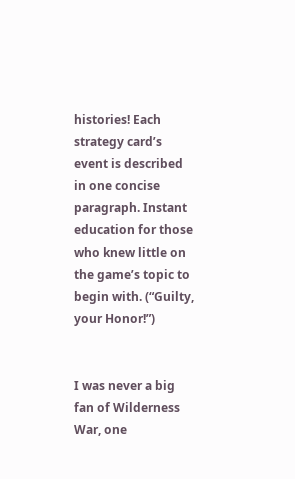histories! Each strategy card’s event is described in one concise paragraph. Instant education for those who knew little on the game’s topic to begin with. (“Guilty, your Honor!”)


I was never a big fan of Wilderness War, one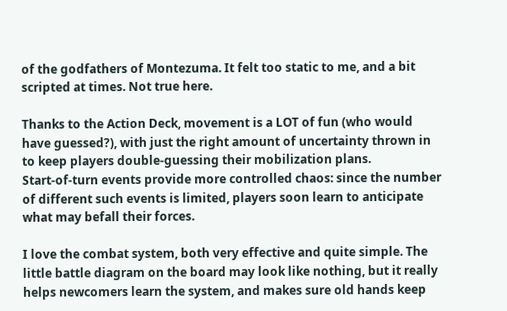of the godfathers of Montezuma. It felt too static to me, and a bit scripted at times. Not true here.

Thanks to the Action Deck, movement is a LOT of fun (who would have guessed?), with just the right amount of uncertainty thrown in to keep players double-guessing their mobilization plans.
Start-of-turn events provide more controlled chaos: since the number of different such events is limited, players soon learn to anticipate what may befall their forces.

I love the combat system, both very effective and quite simple. The little battle diagram on the board may look like nothing, but it really helps newcomers learn the system, and makes sure old hands keep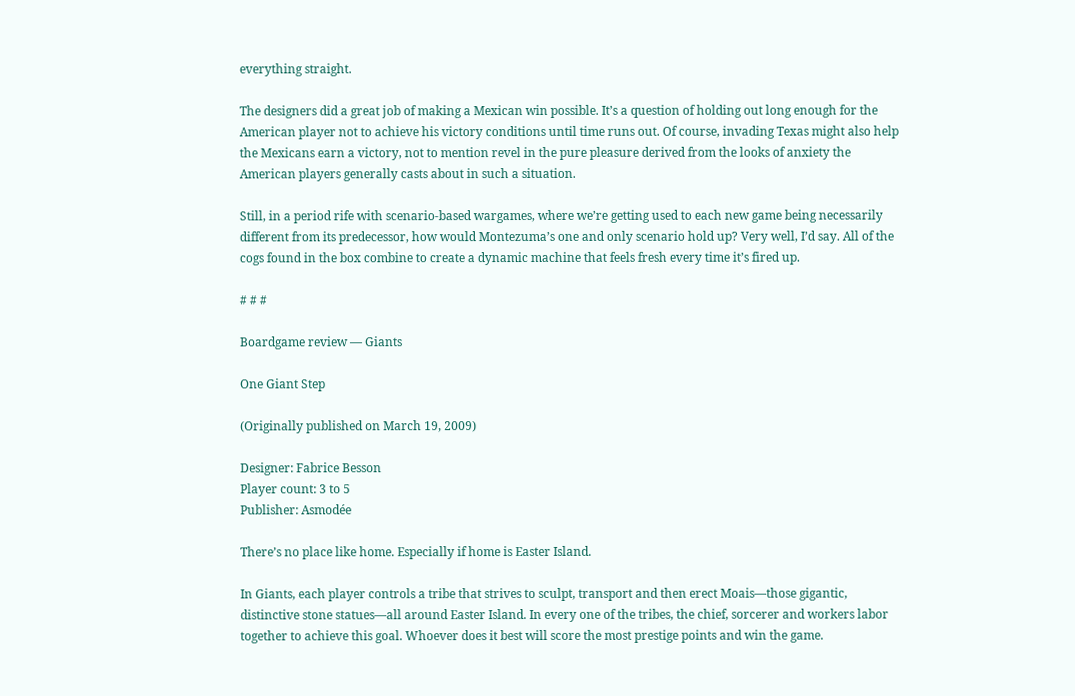everything straight.

The designers did a great job of making a Mexican win possible. It’s a question of holding out long enough for the American player not to achieve his victory conditions until time runs out. Of course, invading Texas might also help the Mexicans earn a victory, not to mention revel in the pure pleasure derived from the looks of anxiety the American players generally casts about in such a situation.

Still, in a period rife with scenario-based wargames, where we’re getting used to each new game being necessarily different from its predecessor, how would Montezuma’s one and only scenario hold up? Very well, I’d say. All of the cogs found in the box combine to create a dynamic machine that feels fresh every time it’s fired up.

# # #

Boardgame review — Giants

One Giant Step

(Originally published on March 19, 2009)

Designer: Fabrice Besson
Player count: 3 to 5
Publisher: Asmodée

There’s no place like home. Especially if home is Easter Island.

In Giants, each player controls a tribe that strives to sculpt, transport and then erect Moais—those gigantic, distinctive stone statues—all around Easter Island. In every one of the tribes, the chief, sorcerer and workers labor together to achieve this goal. Whoever does it best will score the most prestige points and win the game.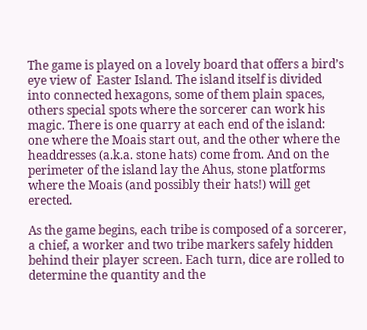The game is played on a lovely board that offers a bird’s eye view of  Easter Island. The island itself is divided into connected hexagons, some of them plain spaces, others special spots where the sorcerer can work his magic. There is one quarry at each end of the island: one where the Moais start out, and the other where the headdresses (a.k.a. stone hats) come from. And on the perimeter of the island lay the Ahus, stone platforms where the Moais (and possibly their hats!) will get erected.

As the game begins, each tribe is composed of a sorcerer, a chief, a worker and two tribe markers safely hidden behind their player screen. Each turn, dice are rolled to determine the quantity and the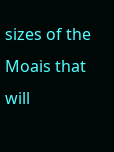sizes of the Moais that will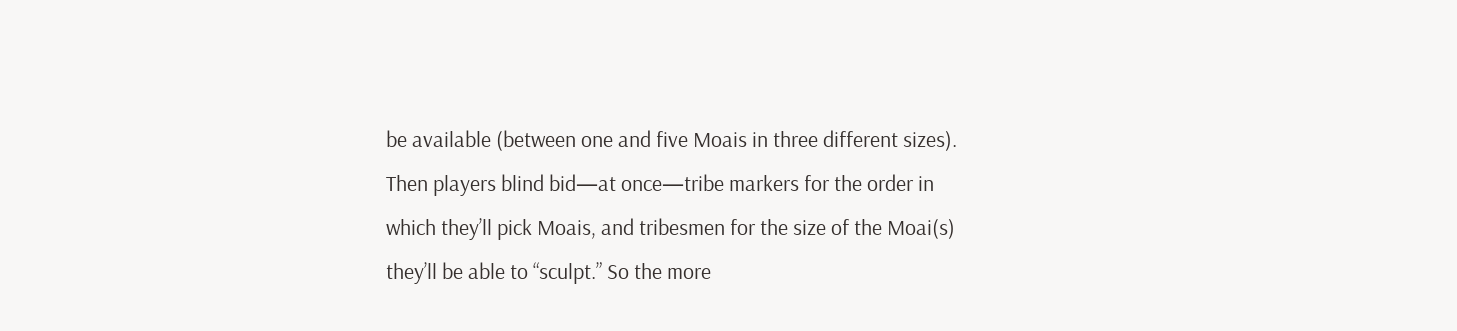be available (between one and five Moais in three different sizes).
Then players blind bid—at once—tribe markers for the order in which they’ll pick Moais, and tribesmen for the size of the Moai(s) they’ll be able to “sculpt.” So the more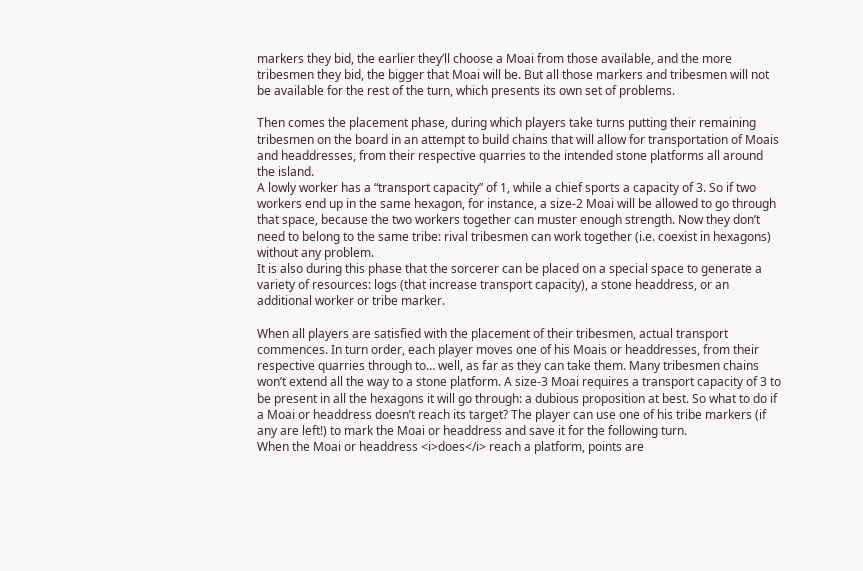markers they bid, the earlier they’ll choose a Moai from those available, and the more tribesmen they bid, the bigger that Moai will be. But all those markers and tribesmen will not be available for the rest of the turn, which presents its own set of problems.

Then comes the placement phase, during which players take turns putting their remaining tribesmen on the board in an attempt to build chains that will allow for transportation of Moais and headdresses, from their respective quarries to the intended stone platforms all around the island.
A lowly worker has a “transport capacity” of 1, while a chief sports a capacity of 3. So if two workers end up in the same hexagon, for instance, a size-2 Moai will be allowed to go through that space, because the two workers together can muster enough strength. Now they don’t need to belong to the same tribe: rival tribesmen can work together (i.e. coexist in hexagons) without any problem.
It is also during this phase that the sorcerer can be placed on a special space to generate a variety of resources: logs (that increase transport capacity), a stone headdress, or an additional worker or tribe marker.

When all players are satisfied with the placement of their tribesmen, actual transport commences. In turn order, each player moves one of his Moais or headdresses, from their respective quarries through to… well, as far as they can take them. Many tribesmen chains won’t extend all the way to a stone platform. A size-3 Moai requires a transport capacity of 3 to be present in all the hexagons it will go through: a dubious proposition at best. So what to do if a Moai or headdress doesn’t reach its target? The player can use one of his tribe markers (if any are left!) to mark the Moai or headdress and save it for the following turn.
When the Moai or headdress <i>does</i> reach a platform, points are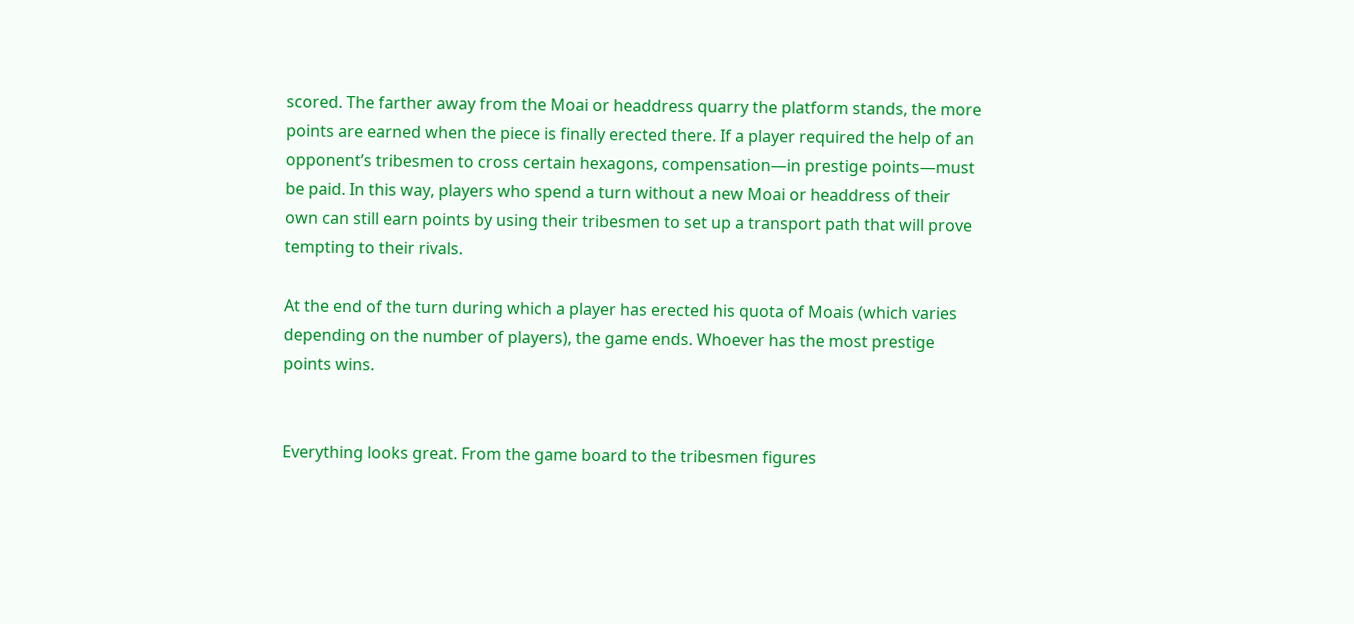scored. The farther away from the Moai or headdress quarry the platform stands, the more points are earned when the piece is finally erected there. If a player required the help of an opponent’s tribesmen to cross certain hexagons, compensation—in prestige points—must be paid. In this way, players who spend a turn without a new Moai or headdress of their own can still earn points by using their tribesmen to set up a transport path that will prove tempting to their rivals.

At the end of the turn during which a player has erected his quota of Moais (which varies depending on the number of players), the game ends. Whoever has the most prestige points wins.


Everything looks great. From the game board to the tribesmen figures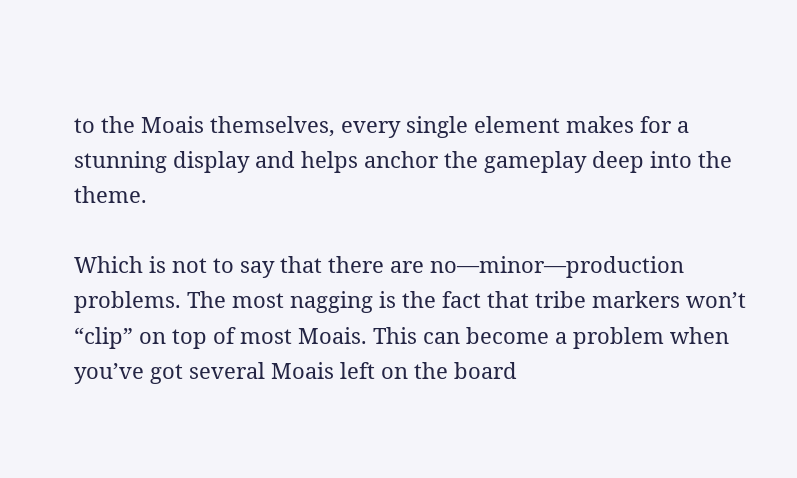to the Moais themselves, every single element makes for a stunning display and helps anchor the gameplay deep into the theme.

Which is not to say that there are no—minor—production problems. The most nagging is the fact that tribe markers won’t “clip” on top of most Moais. This can become a problem when you’ve got several Moais left on the board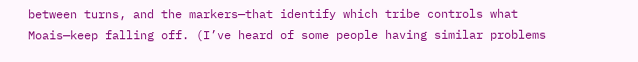between turns, and the markers—that identify which tribe controls what Moais—keep falling off. (I’ve heard of some people having similar problems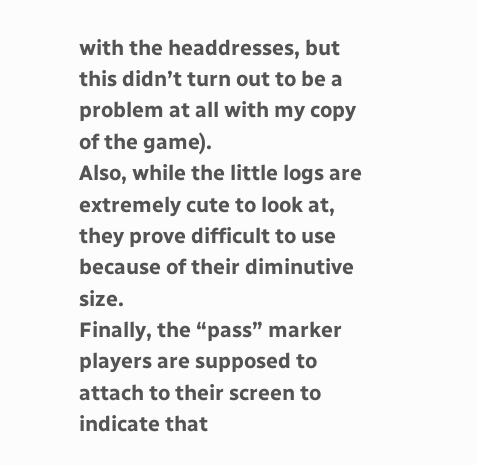with the headdresses, but this didn’t turn out to be a problem at all with my copy of the game).
Also, while the little logs are extremely cute to look at, they prove difficult to use because of their diminutive size.
Finally, the “pass” marker players are supposed to attach to their screen to indicate that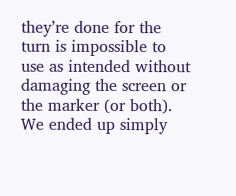they’re done for the turn is impossible to use as intended without damaging the screen or the marker (or both). We ended up simply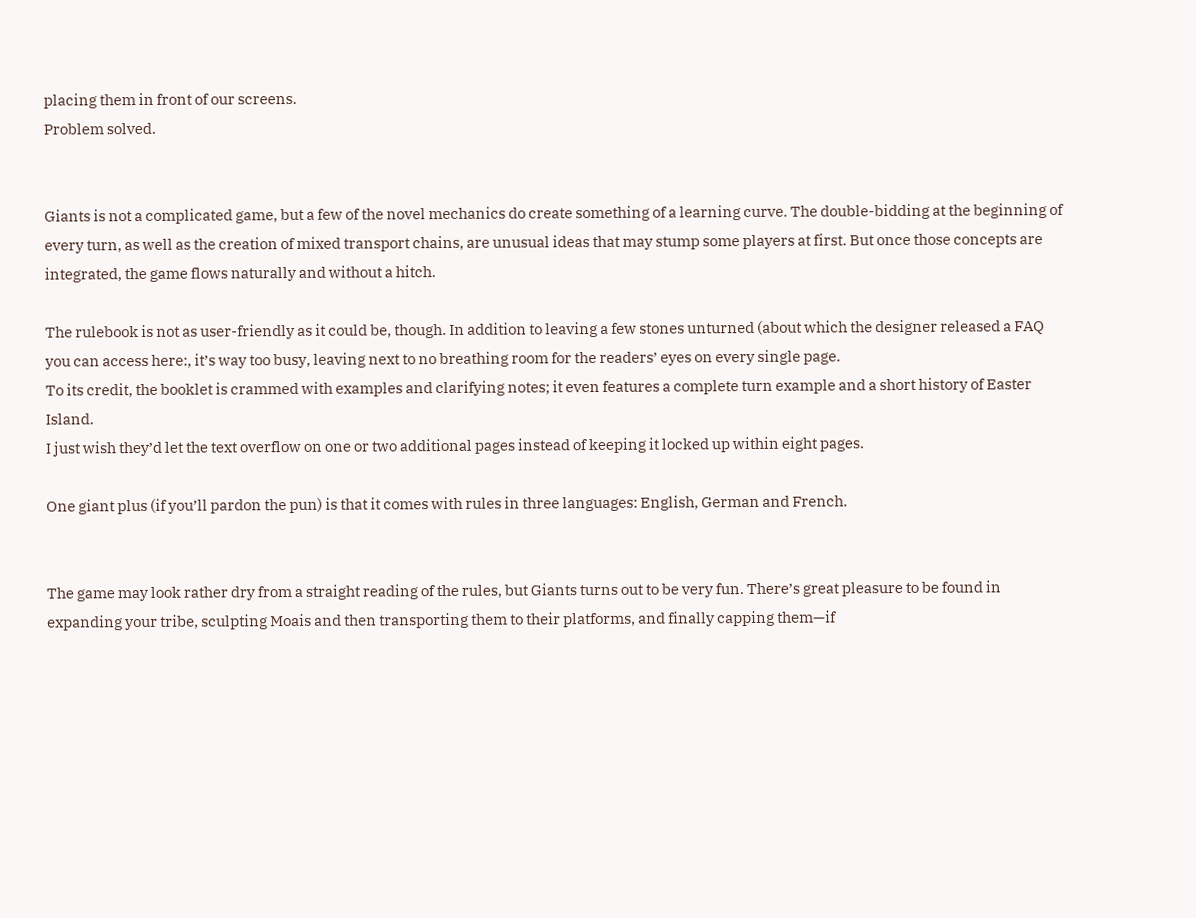placing them in front of our screens.
Problem solved.


Giants is not a complicated game, but a few of the novel mechanics do create something of a learning curve. The double-bidding at the beginning of every turn, as well as the creation of mixed transport chains, are unusual ideas that may stump some players at first. But once those concepts are integrated, the game flows naturally and without a hitch.

The rulebook is not as user-friendly as it could be, though. In addition to leaving a few stones unturned (about which the designer released a FAQ you can access here:, it’s way too busy, leaving next to no breathing room for the readers’ eyes on every single page.
To its credit, the booklet is crammed with examples and clarifying notes; it even features a complete turn example and a short history of Easter Island.
I just wish they’d let the text overflow on one or two additional pages instead of keeping it locked up within eight pages.

One giant plus (if you’ll pardon the pun) is that it comes with rules in three languages: English, German and French.


The game may look rather dry from a straight reading of the rules, but Giants turns out to be very fun. There’s great pleasure to be found in expanding your tribe, sculpting Moais and then transporting them to their platforms, and finally capping them—if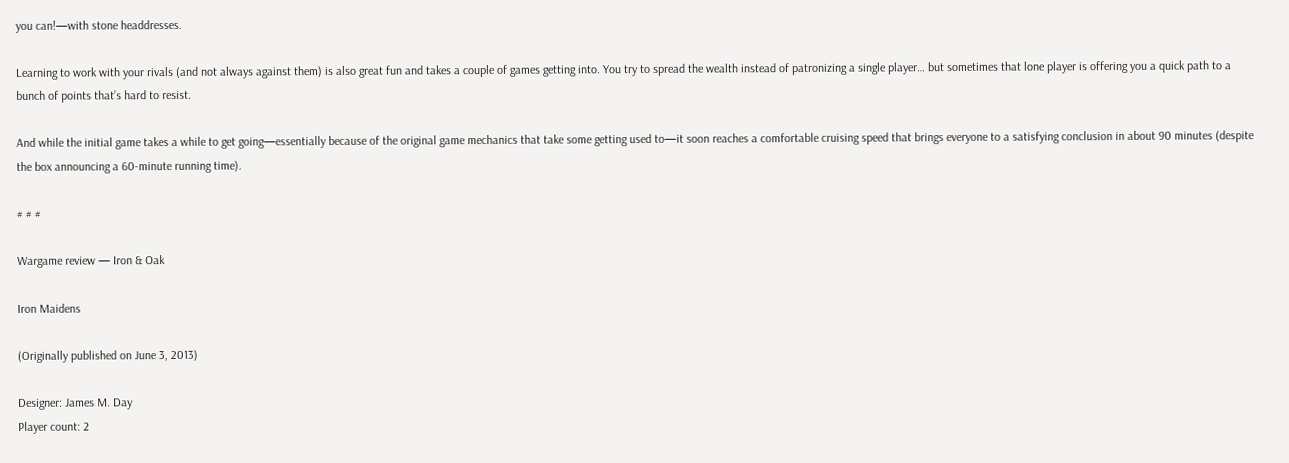you can!—with stone headdresses.

Learning to work with your rivals (and not always against them) is also great fun and takes a couple of games getting into. You try to spread the wealth instead of patronizing a single player… but sometimes that lone player is offering you a quick path to a bunch of points that’s hard to resist.

And while the initial game takes a while to get going—essentially because of the original game mechanics that take some getting used to—it soon reaches a comfortable cruising speed that brings everyone to a satisfying conclusion in about 90 minutes (despite the box announcing a 60-minute running time).

# # #

Wargame review — Iron & Oak

Iron Maidens

(Originally published on June 3, 2013)

Designer: James M. Day
Player count: 2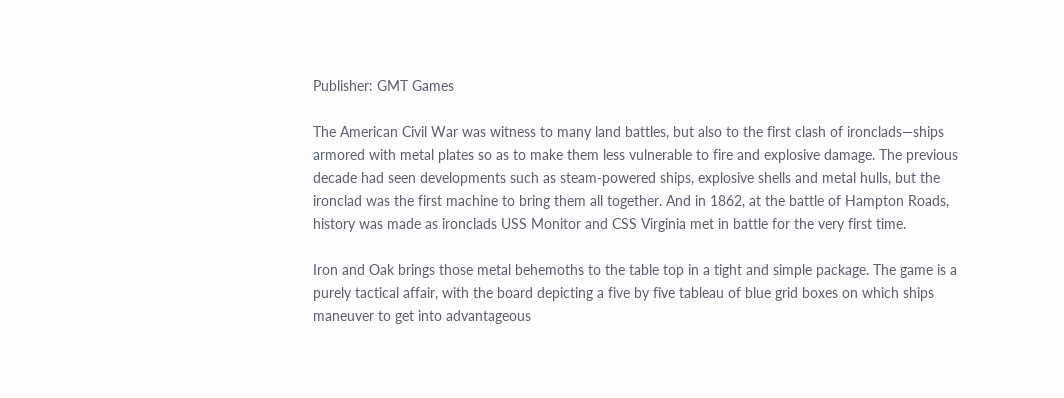Publisher: GMT Games

The American Civil War was witness to many land battles, but also to the first clash of ironclads—ships armored with metal plates so as to make them less vulnerable to fire and explosive damage. The previous decade had seen developments such as steam-powered ships, explosive shells and metal hulls, but the ironclad was the first machine to bring them all together. And in 1862, at the battle of Hampton Roads, history was made as ironclads USS Monitor and CSS Virginia met in battle for the very first time.

Iron and Oak brings those metal behemoths to the table top in a tight and simple package. The game is a purely tactical affair, with the board depicting a five by five tableau of blue grid boxes on which ships maneuver to get into advantageous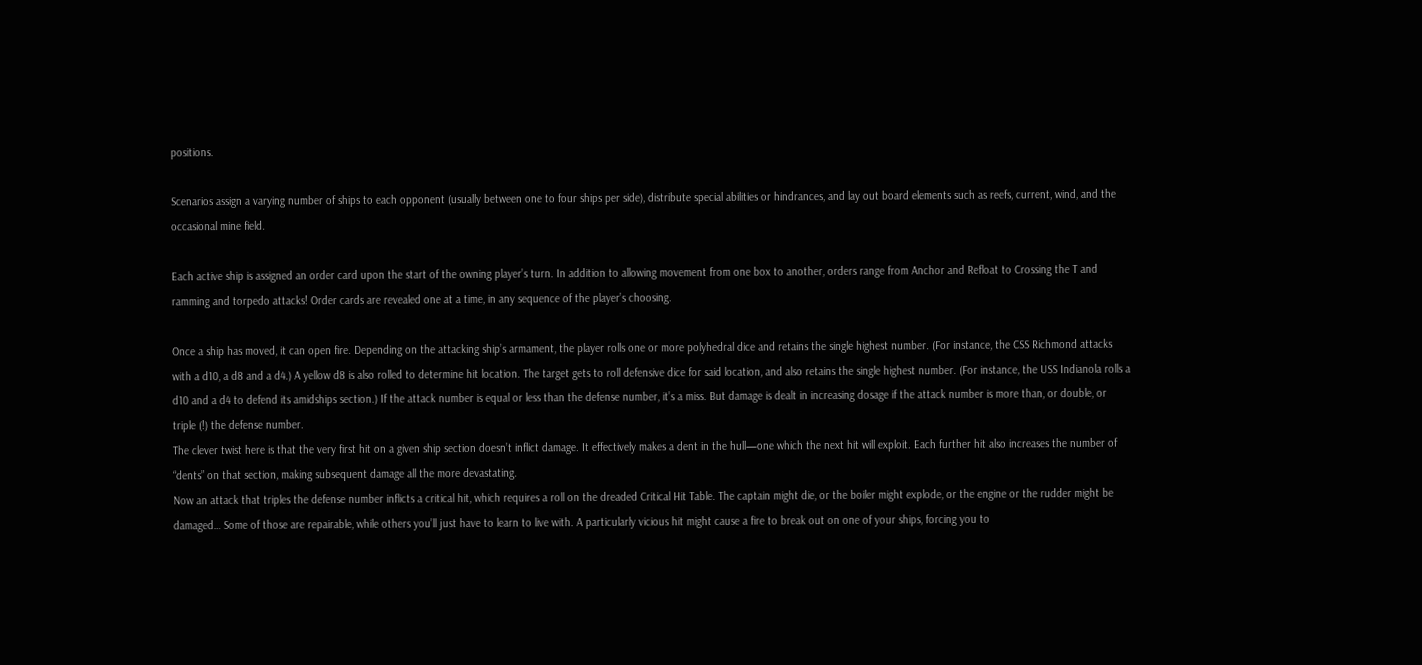positions.

Scenarios assign a varying number of ships to each opponent (usually between one to four ships per side), distribute special abilities or hindrances, and lay out board elements such as reefs, current, wind, and the occasional mine field.

Each active ship is assigned an order card upon the start of the owning player’s turn. In addition to allowing movement from one box to another, orders range from Anchor and Refloat to Crossing the T and ramming and torpedo attacks! Order cards are revealed one at a time, in any sequence of the player’s choosing.

Once a ship has moved, it can open fire. Depending on the attacking ship’s armament, the player rolls one or more polyhedral dice and retains the single highest number. (For instance, the CSS Richmond attacks with a d10, a d8 and a d4.) A yellow d8 is also rolled to determine hit location. The target gets to roll defensive dice for said location, and also retains the single highest number. (For instance, the USS Indianola rolls a d10 and a d4 to defend its amidships section.) If the attack number is equal or less than the defense number, it’s a miss. But damage is dealt in increasing dosage if the attack number is more than, or double, or triple (!) the defense number.
The clever twist here is that the very first hit on a given ship section doesn’t inflict damage. It effectively makes a dent in the hull—one which the next hit will exploit. Each further hit also increases the number of “dents” on that section, making subsequent damage all the more devastating.
Now an attack that triples the defense number inflicts a critical hit, which requires a roll on the dreaded Critical Hit Table. The captain might die, or the boiler might explode, or the engine or the rudder might be damaged… Some of those are repairable, while others you’ll just have to learn to live with. A particularly vicious hit might cause a fire to break out on one of your ships, forcing you to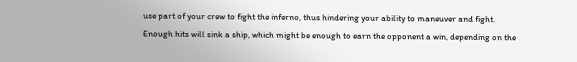use part of your crew to fight the inferno, thus hindering your ability to maneuver and fight.
Enough hits will sink a ship, which might be enough to earn the opponent a win, depending on the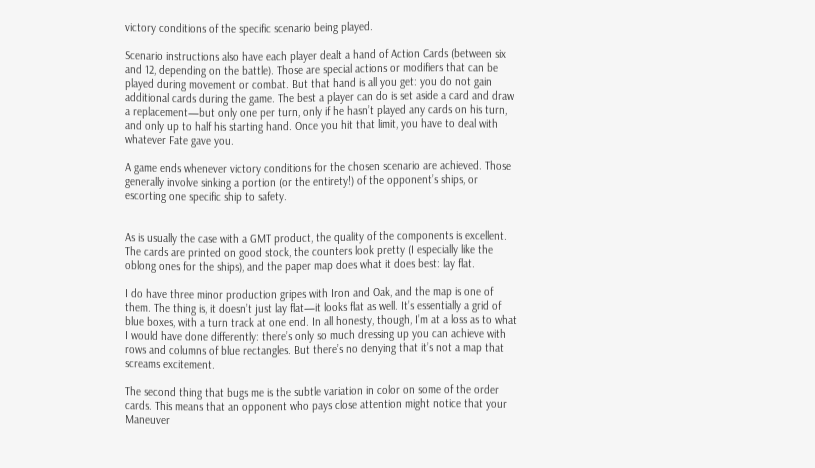victory conditions of the specific scenario being played.

Scenario instructions also have each player dealt a hand of Action Cards (between six and 12, depending on the battle). Those are special actions or modifiers that can be played during movement or combat. But that hand is all you get: you do not gain additional cards during the game. The best a player can do is set aside a card and draw a replacement—but only one per turn, only if he hasn’t played any cards on his turn, and only up to half his starting hand. Once you hit that limit, you have to deal with whatever Fate gave you.

A game ends whenever victory conditions for the chosen scenario are achieved. Those generally involve sinking a portion (or the entirety!) of the opponent’s ships, or escorting one specific ship to safety.


As is usually the case with a GMT product, the quality of the components is excellent. The cards are printed on good stock, the counters look pretty (I especially like the oblong ones for the ships), and the paper map does what it does best: lay flat.

I do have three minor production gripes with Iron and Oak, and the map is one of them. The thing is, it doesn’t just lay flat—it looks flat as well. It’s essentially a grid of blue boxes, with a turn track at one end. In all honesty, though, I’m at a loss as to what I would have done differently: there’s only so much dressing up you can achieve with rows and columns of blue rectangles. But there’s no denying that it’s not a map that screams excitement.

The second thing that bugs me is the subtle variation in color on some of the order cards. This means that an opponent who pays close attention might notice that your Maneuver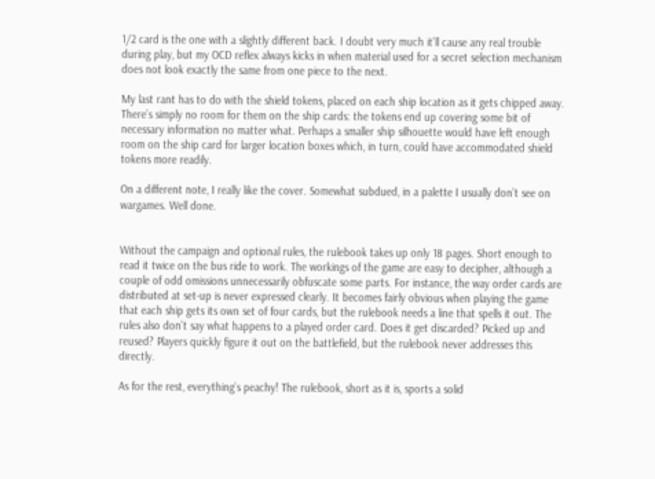1/2 card is the one with a slightly different back. I doubt very much it’ll cause any real trouble during play, but my OCD reflex always kicks in when material used for a secret selection mechanism does not look exactly the same from one piece to the next.

My last rant has to do with the shield tokens, placed on each ship location as it gets chipped away. There’s simply no room for them on the ship cards: the tokens end up covering some bit of necessary information no matter what. Perhaps a smaller ship silhouette would have left enough room on the ship card for larger location boxes which, in turn, could have accommodated shield tokens more readily.

On a different note, I really like the cover. Somewhat subdued, in a palette I usually don’t see on wargames. Well done.


Without the campaign and optional rules, the rulebook takes up only 18 pages. Short enough to read it twice on the bus ride to work. The workings of the game are easy to decipher, although a couple of odd omissions unnecessarily obfuscate some parts. For instance, the way order cards are distributed at set-up is never expressed clearly. It becomes fairly obvious when playing the game that each ship gets its own set of four cards, but the rulebook needs a line that spells it out. The rules also don’t say what happens to a played order card. Does it get discarded? Picked up and reused? Players quickly figure it out on the battlefield, but the rulebook never addresses this directly.

As for the rest, everything’s peachy! The rulebook, short as it is, sports a solid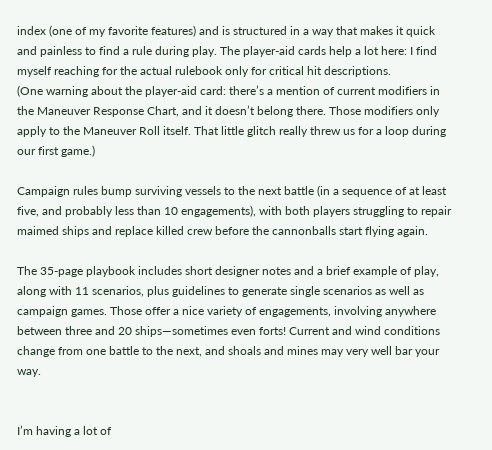index (one of my favorite features) and is structured in a way that makes it quick and painless to find a rule during play. The player-aid cards help a lot here: I find myself reaching for the actual rulebook only for critical hit descriptions.
(One warning about the player-aid card: there’s a mention of current modifiers in the Maneuver Response Chart, and it doesn’t belong there. Those modifiers only apply to the Maneuver Roll itself. That little glitch really threw us for a loop during our first game.)

Campaign rules bump surviving vessels to the next battle (in a sequence of at least five, and probably less than 10 engagements), with both players struggling to repair maimed ships and replace killed crew before the cannonballs start flying again.

The 35-page playbook includes short designer notes and a brief example of play, along with 11 scenarios, plus guidelines to generate single scenarios as well as campaign games. Those offer a nice variety of engagements, involving anywhere between three and 20 ships—sometimes even forts! Current and wind conditions change from one battle to the next, and shoals and mines may very well bar your way.


I’m having a lot of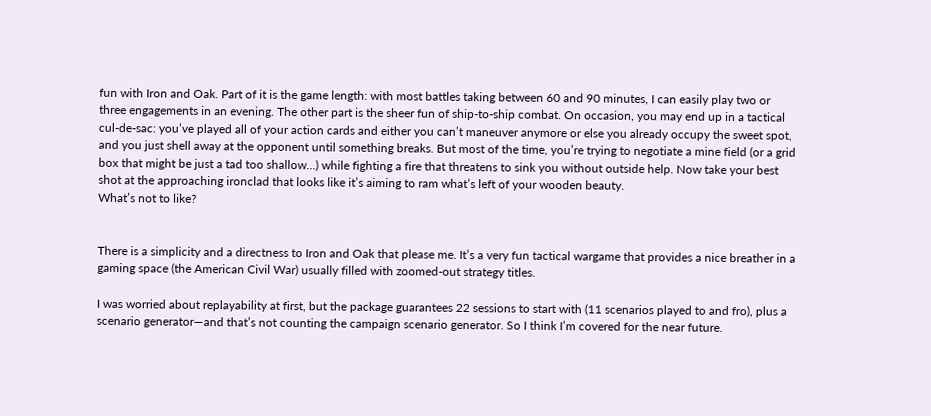fun with Iron and Oak. Part of it is the game length: with most battles taking between 60 and 90 minutes, I can easily play two or three engagements in an evening. The other part is the sheer fun of ship-to-ship combat. On occasion, you may end up in a tactical cul-de-sac: you’ve played all of your action cards and either you can’t maneuver anymore or else you already occupy the sweet spot, and you just shell away at the opponent until something breaks. But most of the time, you’re trying to negotiate a mine field (or a grid box that might be just a tad too shallow…) while fighting a fire that threatens to sink you without outside help. Now take your best shot at the approaching ironclad that looks like it’s aiming to ram what’s left of your wooden beauty.
What’s not to like?


There is a simplicity and a directness to Iron and Oak that please me. It’s a very fun tactical wargame that provides a nice breather in a gaming space (the American Civil War) usually filled with zoomed-out strategy titles.

I was worried about replayability at first, but the package guarantees 22 sessions to start with (11 scenarios played to and fro), plus a scenario generator—and that’s not counting the campaign scenario generator. So I think I’m covered for the near future.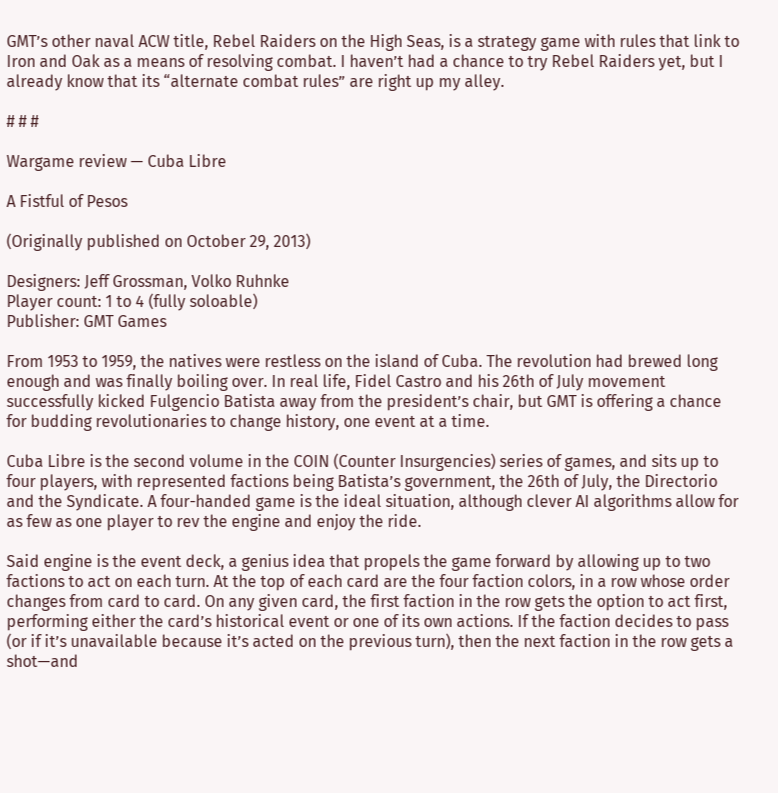GMT’s other naval ACW title, Rebel Raiders on the High Seas, is a strategy game with rules that link to Iron and Oak as a means of resolving combat. I haven’t had a chance to try Rebel Raiders yet, but I already know that its “alternate combat rules” are right up my alley.

# # #

Wargame review — Cuba Libre

A Fistful of Pesos

(Originally published on October 29, 2013)

Designers: Jeff Grossman, Volko Ruhnke
Player count: 1 to 4 (fully soloable)
Publisher: GMT Games

From 1953 to 1959, the natives were restless on the island of Cuba. The revolution had brewed long enough and was finally boiling over. In real life, Fidel Castro and his 26th of July movement successfully kicked Fulgencio Batista away from the president’s chair, but GMT is offering a chance for budding revolutionaries to change history, one event at a time.

Cuba Libre is the second volume in the COIN (Counter Insurgencies) series of games, and sits up to four players, with represented factions being Batista’s government, the 26th of July, the Directorio and the Syndicate. A four-handed game is the ideal situation, although clever AI algorithms allow for as few as one player to rev the engine and enjoy the ride.

Said engine is the event deck, a genius idea that propels the game forward by allowing up to two factions to act on each turn. At the top of each card are the four faction colors, in a row whose order changes from card to card. On any given card, the first faction in the row gets the option to act first, performing either the card’s historical event or one of its own actions. If the faction decides to pass (or if it’s unavailable because it’s acted on the previous turn), then the next faction in the row gets a shot—and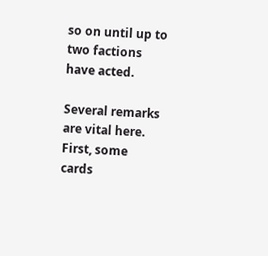so on until up to two factions have acted.

Several remarks are vital here. First, some cards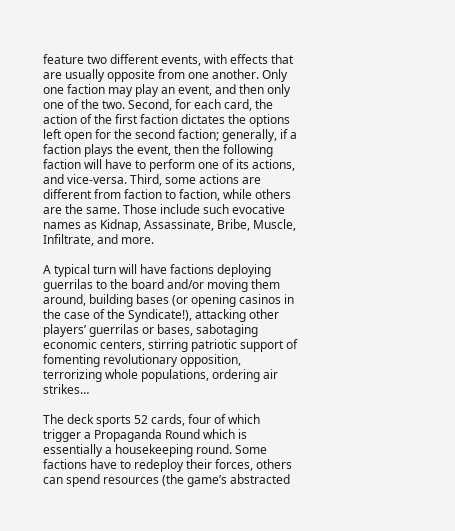feature two different events, with effects that are usually opposite from one another. Only one faction may play an event, and then only one of the two. Second, for each card, the action of the first faction dictates the options left open for the second faction; generally, if a faction plays the event, then the following faction will have to perform one of its actions, and vice-versa. Third, some actions are different from faction to faction, while others are the same. Those include such evocative names as Kidnap, Assassinate, Bribe, Muscle, Infiltrate, and more.

A typical turn will have factions deploying guerrilas to the board and/or moving them around, building bases (or opening casinos in the case of the Syndicate!), attacking other players’ guerrilas or bases, sabotaging economic centers, stirring patriotic support of fomenting revolutionary opposition, terrorizing whole populations, ordering air strikes…

The deck sports 52 cards, four of which trigger a Propaganda Round which is essentially a housekeeping round. Some factions have to redeploy their forces, others can spend resources (the game’s abstracted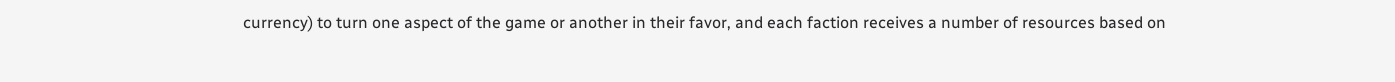currency) to turn one aspect of the game or another in their favor, and each faction receives a number of resources based on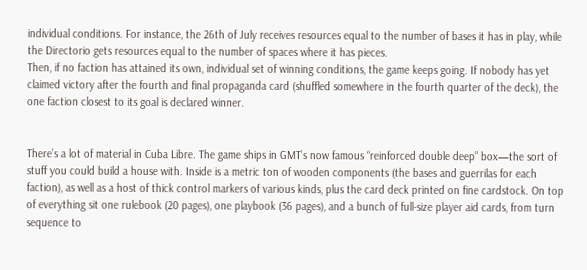individual conditions. For instance, the 26th of July receives resources equal to the number of bases it has in play, while the Directorio gets resources equal to the number of spaces where it has pieces.
Then, if no faction has attained its own, individual set of winning conditions, the game keeps going. If nobody has yet claimed victory after the fourth and final propaganda card (shuffled somewhere in the fourth quarter of the deck), the one faction closest to its goal is declared winner.


There’s a lot of material in Cuba Libre. The game ships in GMT’s now famous “reinforced double deep” box—the sort of stuff you could build a house with. Inside is a metric ton of wooden components (the bases and guerrilas for each faction), as well as a host of thick control markers of various kinds, plus the card deck printed on fine cardstock. On top of everything sit one rulebook (20 pages), one playbook (36 pages), and a bunch of full-size player aid cards, from turn sequence to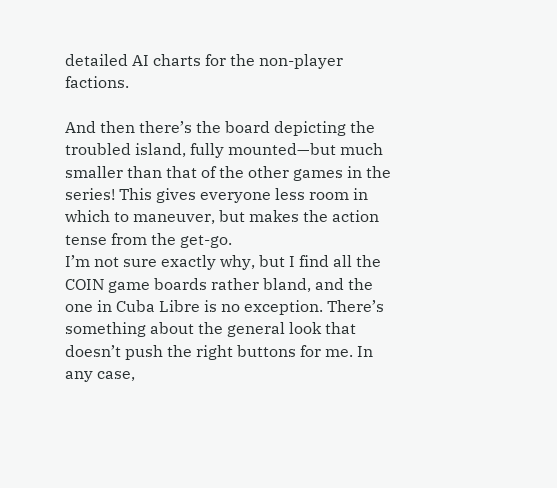detailed AI charts for the non-player factions.

And then there’s the board depicting the troubled island, fully mounted—but much smaller than that of the other games in the series! This gives everyone less room in which to maneuver, but makes the action tense from the get-go.
I’m not sure exactly why, but I find all the COIN game boards rather bland, and the one in Cuba Libre is no exception. There’s something about the general look that doesn’t push the right buttons for me. In any case,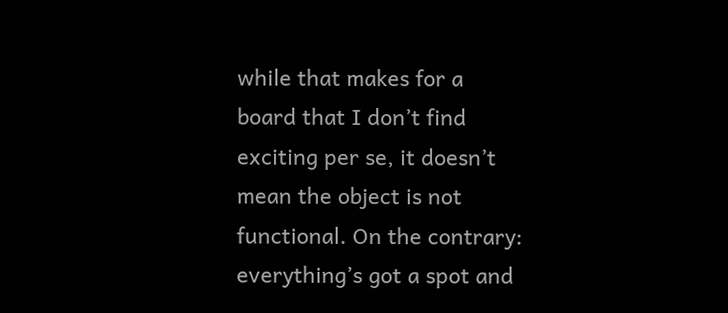while that makes for a board that I don’t find exciting per se, it doesn’t mean the object is not functional. On the contrary: everything’s got a spot and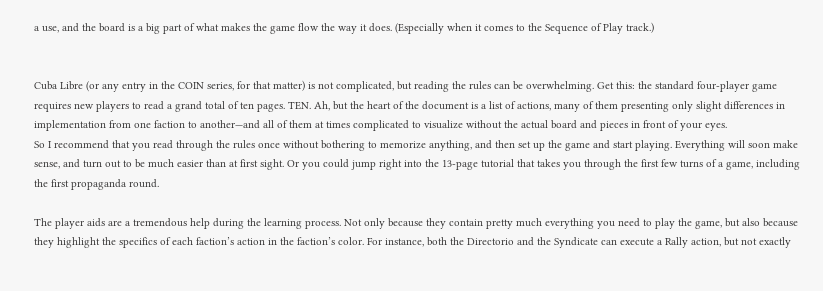a use, and the board is a big part of what makes the game flow the way it does. (Especially when it comes to the Sequence of Play track.)


Cuba Libre (or any entry in the COIN series, for that matter) is not complicated, but reading the rules can be overwhelming. Get this: the standard four-player game requires new players to read a grand total of ten pages. TEN. Ah, but the heart of the document is a list of actions, many of them presenting only slight differences in implementation from one faction to another—and all of them at times complicated to visualize without the actual board and pieces in front of your eyes.
So I recommend that you read through the rules once without bothering to memorize anything, and then set up the game and start playing. Everything will soon make sense, and turn out to be much easier than at first sight. Or you could jump right into the 13-page tutorial that takes you through the first few turns of a game, including the first propaganda round.

The player aids are a tremendous help during the learning process. Not only because they contain pretty much everything you need to play the game, but also because they highlight the specifics of each faction’s action in the faction’s color. For instance, both the Directorio and the Syndicate can execute a Rally action, but not exactly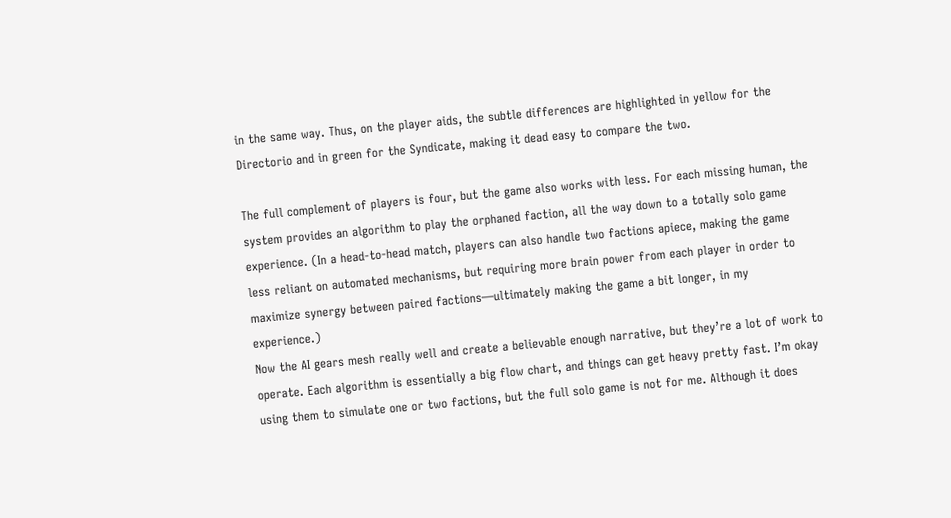in the same way. Thus, on the player aids, the subtle differences are highlighted in yellow for the Directorio and in green for the Syndicate, making it dead easy to compare the two.

The full complement of players is four, but the game also works with less. For each missing human, the system provides an algorithm to play the orphaned faction, all the way down to a totally solo game experience. (In a head-to-head match, players can also handle two factions apiece, making the game less reliant on automated mechanisms, but requiring more brain power from each player in order to maximize synergy between paired factions—ultimately making the game a bit longer, in my experience.)
Now the AI gears mesh really well and create a believable enough narrative, but they’re a lot of work to operate. Each algorithm is essentially a big flow chart, and things can get heavy pretty fast. I’m okay using them to simulate one or two factions, but the full solo game is not for me. Although it does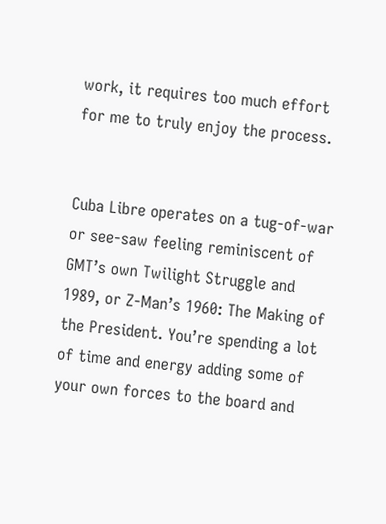work, it requires too much effort for me to truly enjoy the process.


Cuba Libre operates on a tug-of-war or see-saw feeling reminiscent of GMT’s own Twilight Struggle and 1989, or Z-Man’s 1960: The Making of the President. You’re spending a lot of time and energy adding some of your own forces to the board and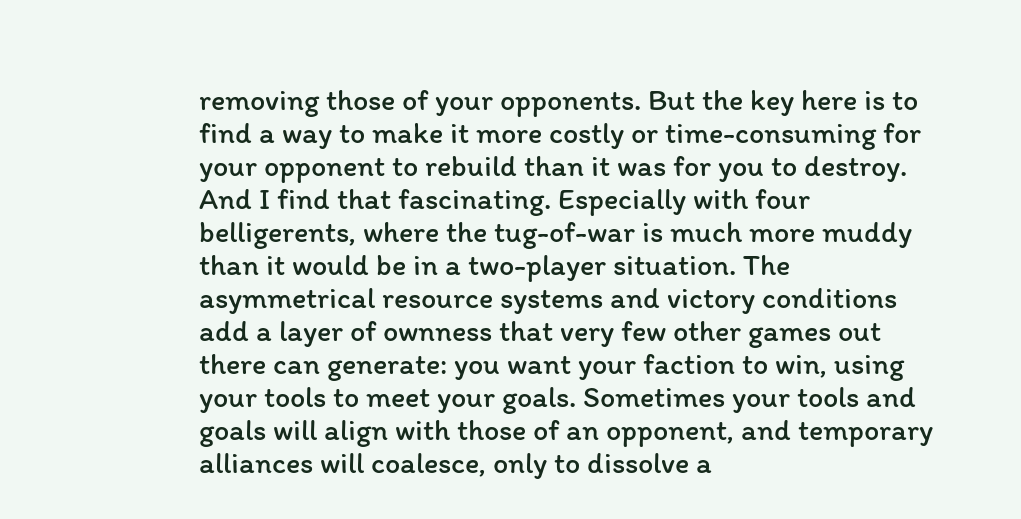removing those of your opponents. But the key here is to find a way to make it more costly or time-consuming for your opponent to rebuild than it was for you to destroy.
And I find that fascinating. Especially with four belligerents, where the tug-of-war is much more muddy than it would be in a two-player situation. The asymmetrical resource systems and victory conditions add a layer of ownness that very few other games out there can generate: you want your faction to win, using your tools to meet your goals. Sometimes your tools and goals will align with those of an opponent, and temporary alliances will coalesce, only to dissolve a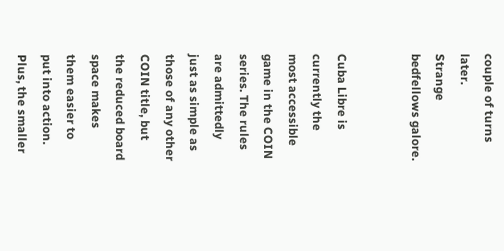couple of turns later.
Strange bedfellows galore.


Cuba Libre is currently the most accessible game in the COIN series. The rules are admittedly just as simple as those of any other COIN title, but the reduced board space makes them easier to put into action. Plus, the smaller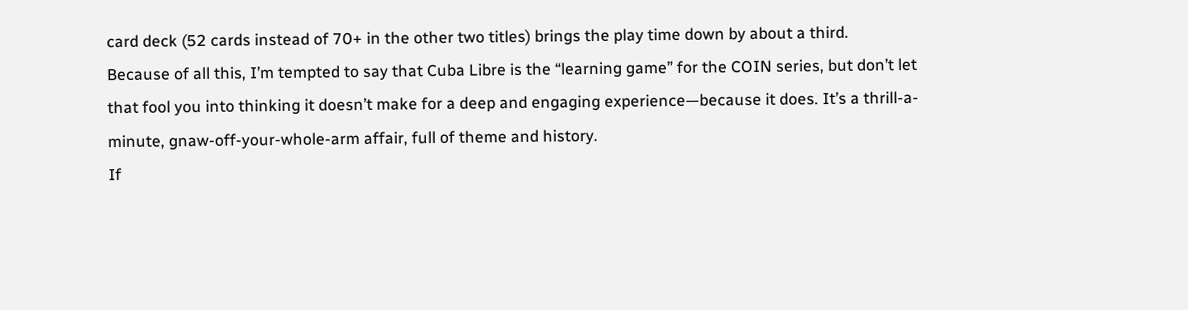card deck (52 cards instead of 70+ in the other two titles) brings the play time down by about a third.
Because of all this, I’m tempted to say that Cuba Libre is the “learning game” for the COIN series, but don’t let that fool you into thinking it doesn’t make for a deep and engaging experience—because it does. It’s a thrill-a-minute, gnaw-off-your-whole-arm affair, full of theme and history.
If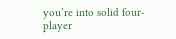you’re into solid four-player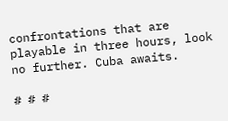confrontations that are playable in three hours, look no further. Cuba awaits.

# # #